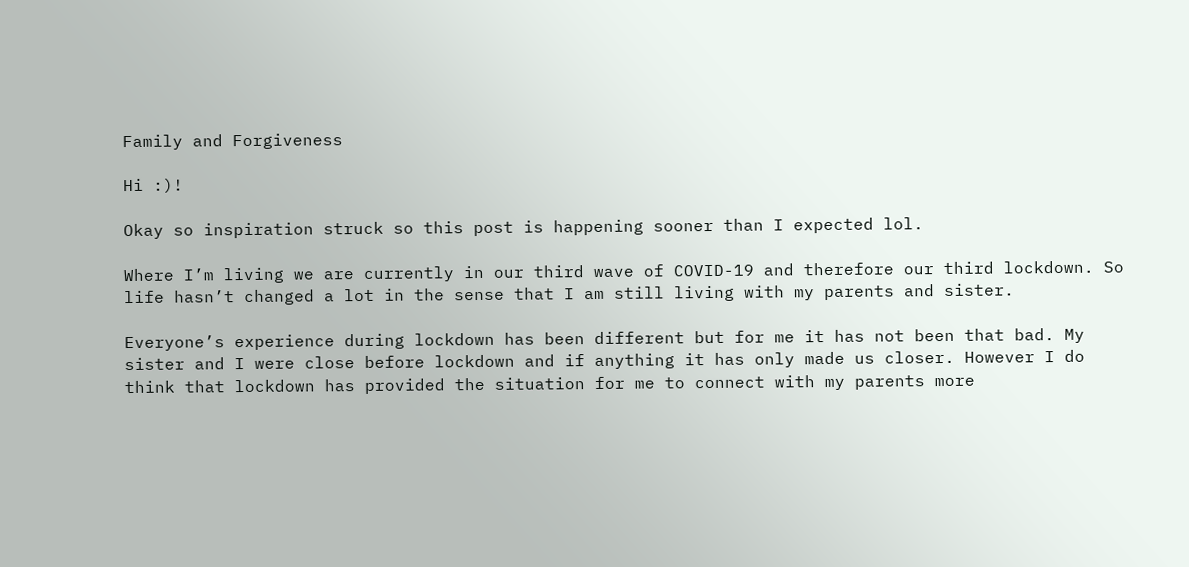Family and Forgiveness

Hi :)!

Okay so inspiration struck so this post is happening sooner than I expected lol.

Where I’m living we are currently in our third wave of COVID-19 and therefore our third lockdown. So life hasn’t changed a lot in the sense that I am still living with my parents and sister.

Everyone’s experience during lockdown has been different but for me it has not been that bad. My sister and I were close before lockdown and if anything it has only made us closer. However I do think that lockdown has provided the situation for me to connect with my parents more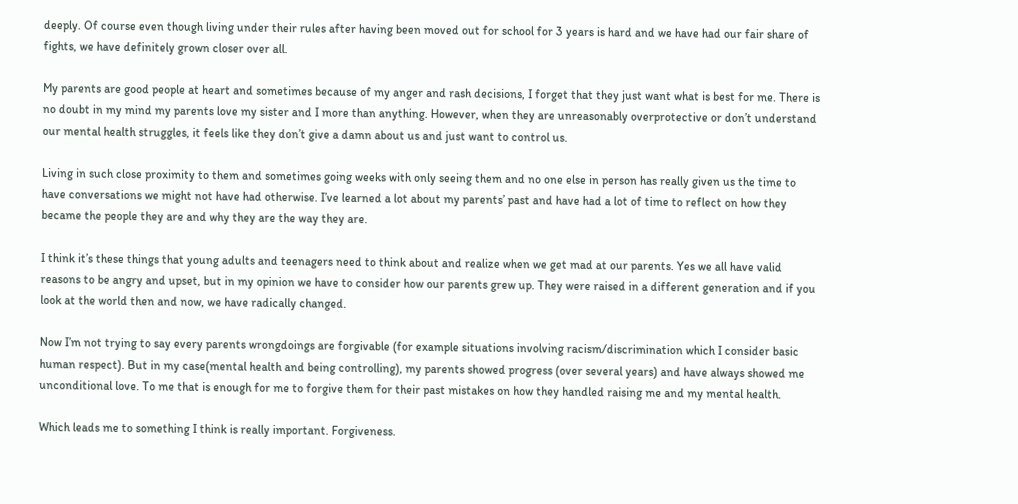deeply. Of course even though living under their rules after having been moved out for school for 3 years is hard and we have had our fair share of fights, we have definitely grown closer over all.

My parents are good people at heart and sometimes because of my anger and rash decisions, I forget that they just want what is best for me. There is no doubt in my mind my parents love my sister and I more than anything. However, when they are unreasonably overprotective or don’t understand our mental health struggles, it feels like they don’t give a damn about us and just want to control us.

Living in such close proximity to them and sometimes going weeks with only seeing them and no one else in person has really given us the time to have conversations we might not have had otherwise. I’ve learned a lot about my parents’ past and have had a lot of time to reflect on how they became the people they are and why they are the way they are.

I think it’s these things that young adults and teenagers need to think about and realize when we get mad at our parents. Yes we all have valid reasons to be angry and upset, but in my opinion we have to consider how our parents grew up. They were raised in a different generation and if you look at the world then and now, we have radically changed.

Now I’m not trying to say every parents wrongdoings are forgivable (for example situations involving racism/discrimination which I consider basic human respect). But in my case(mental health and being controlling), my parents showed progress (over several years) and have always showed me unconditional love. To me that is enough for me to forgive them for their past mistakes on how they handled raising me and my mental health.

Which leads me to something I think is really important. Forgiveness.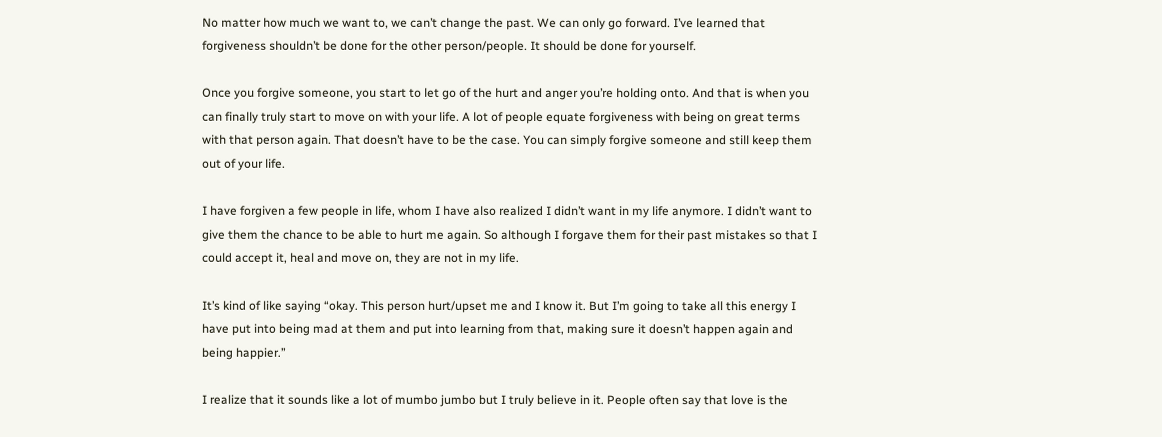No matter how much we want to, we can’t change the past. We can only go forward. I’ve learned that forgiveness shouldn’t be done for the other person/people. It should be done for yourself.

Once you forgive someone, you start to let go of the hurt and anger you’re holding onto. And that is when you can finally truly start to move on with your life. A lot of people equate forgiveness with being on great terms with that person again. That doesn’t have to be the case. You can simply forgive someone and still keep them out of your life.

I have forgiven a few people in life, whom I have also realized I didn’t want in my life anymore. I didn’t want to give them the chance to be able to hurt me again. So although I forgave them for their past mistakes so that I could accept it, heal and move on, they are not in my life.

It’s kind of like saying “okay. This person hurt/upset me and I know it. But I’m going to take all this energy I have put into being mad at them and put into learning from that, making sure it doesn’t happen again and being happier.”

I realize that it sounds like a lot of mumbo jumbo but I truly believe in it. People often say that love is the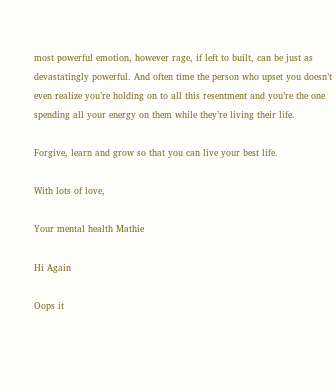most powerful emotion, however rage, if left to built, can be just as devastatingly powerful. And often time the person who upset you doesn’t even realize you’re holding on to all this resentment and you’re the one spending all your energy on them while they’re living their life.

Forgive, learn and grow so that you can live your best life.

With lots of love,

Your mental health Mathie

Hi Again

Oops it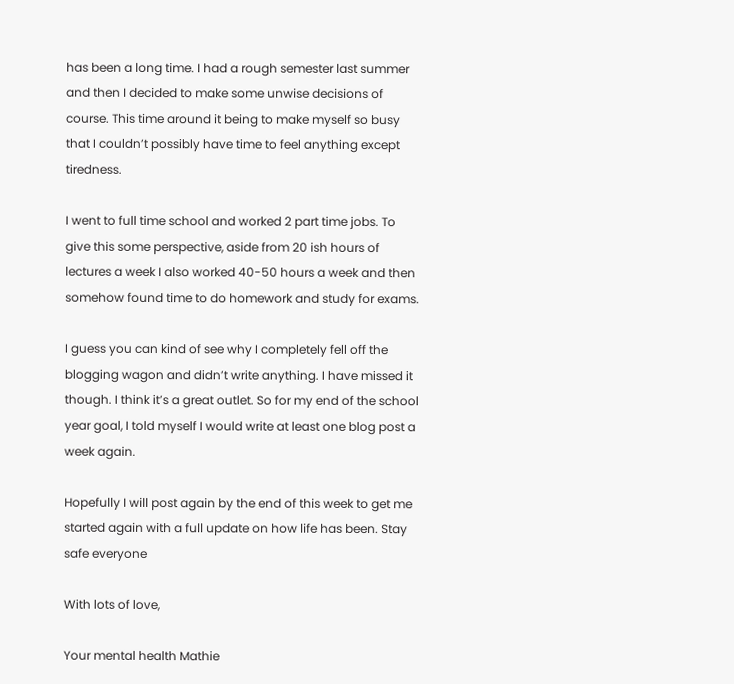has been a long time. I had a rough semester last summer and then I decided to make some unwise decisions of course. This time around it being to make myself so busy that I couldn’t possibly have time to feel anything except tiredness.

I went to full time school and worked 2 part time jobs. To give this some perspective, aside from 20 ish hours of lectures a week I also worked 40-50 hours a week and then somehow found time to do homework and study for exams.

I guess you can kind of see why I completely fell off the blogging wagon and didn’t write anything. I have missed it though. I think it’s a great outlet. So for my end of the school year goal, I told myself I would write at least one blog post a week again.

Hopefully I will post again by the end of this week to get me started again with a full update on how life has been. Stay safe everyone

With lots of love,

Your mental health Mathie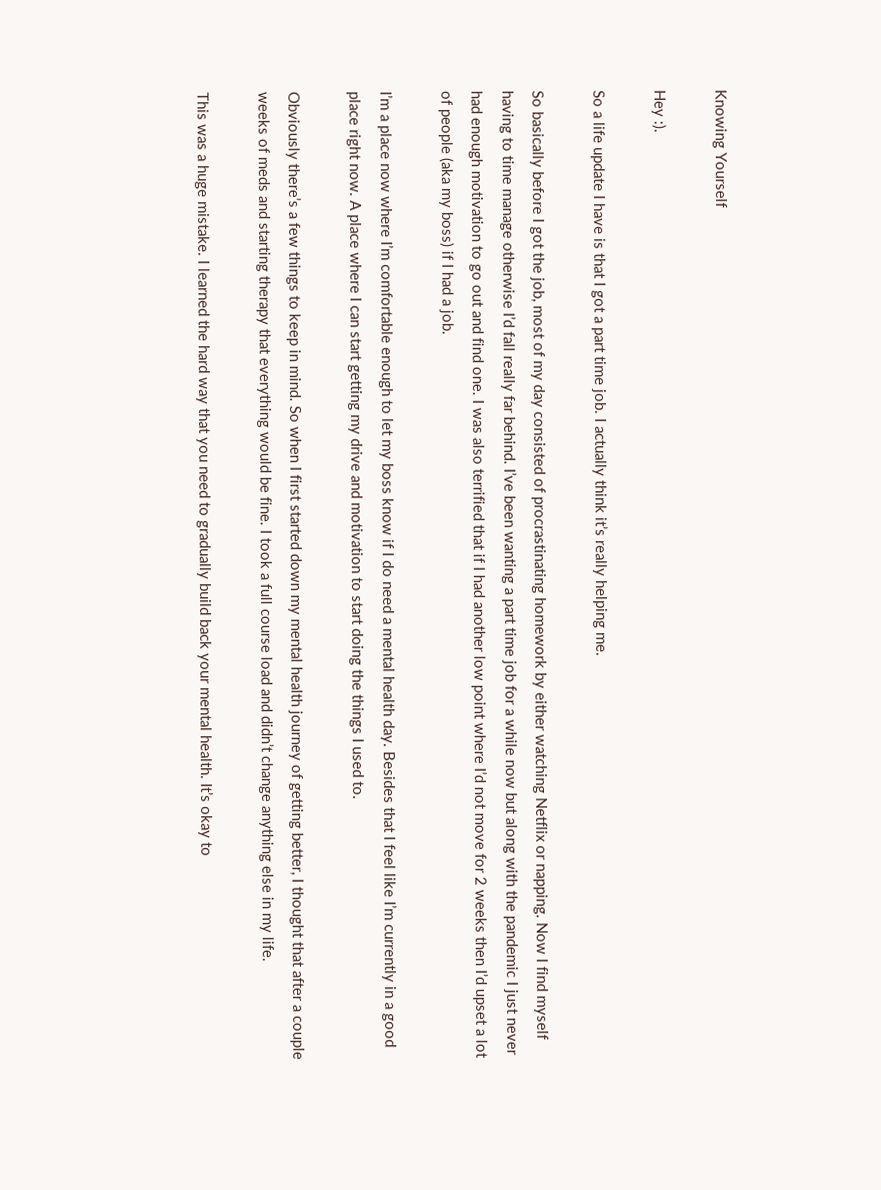Knowing Yourself

Hey :).

So a life update I have is that I got a part time job. I actually think it’s really helping me.

So basically before I got the job, most of my day consisted of procrastinating homework by either watching Netflix or napping. Now I find myself having to time manage otherwise I’d fall really far behind. I’ve been wanting a part time job for a while now but along with the pandemic I just never had enough motivation to go out and find one. I was also terrified that if I had another low point where I’d not move for 2 weeks then I’d upset a lot of people (aka my boss) if I had a job.

I’m a place now where I’m comfortable enough to let my boss know if I do need a mental health day. Besides that I feel like I’m currently in a good place right now. A place where I can start getting my drive and motivation to start doing the things I used to.

Obviously there’s a few things to keep in mind. So when I first started down my mental health journey of getting better, I thought that after a couple weeks of meds and starting therapy that everything would be fine. I took a full course load and didn’t change anything else in my life.

This was a huge mistake. I learned the hard way that you need to gradually build back your mental health. It’s okay to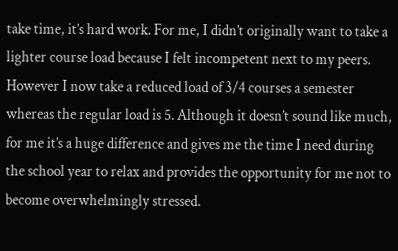take time, it’s hard work. For me, I didn’t originally want to take a lighter course load because I felt incompetent next to my peers. However I now take a reduced load of 3/4 courses a semester whereas the regular load is 5. Although it doesn’t sound like much, for me it’s a huge difference and gives me the time I need during the school year to relax and provides the opportunity for me not to become overwhelmingly stressed.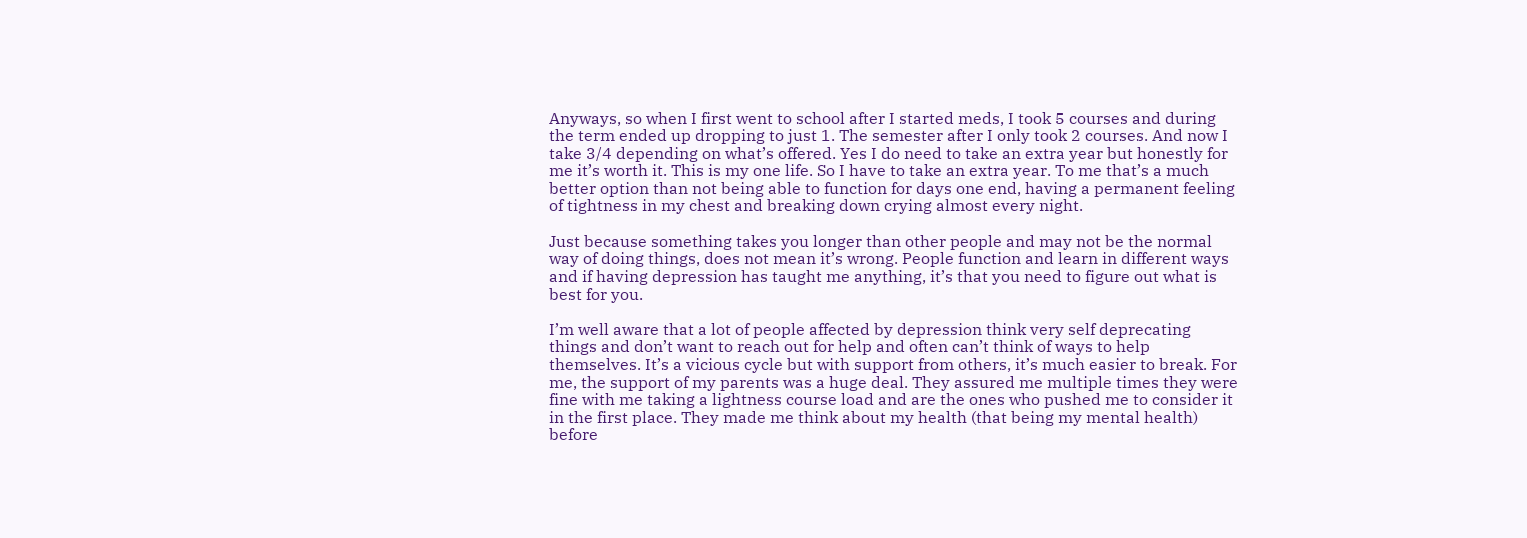Anyways, so when I first went to school after I started meds, I took 5 courses and during the term ended up dropping to just 1. The semester after I only took 2 courses. And now I take 3/4 depending on what’s offered. Yes I do need to take an extra year but honestly for me it’s worth it. This is my one life. So I have to take an extra year. To me that’s a much better option than not being able to function for days one end, having a permanent feeling of tightness in my chest and breaking down crying almost every night.

Just because something takes you longer than other people and may not be the normal way of doing things, does not mean it’s wrong. People function and learn in different ways and if having depression has taught me anything, it’s that you need to figure out what is best for you.

I’m well aware that a lot of people affected by depression think very self deprecating things and don’t want to reach out for help and often can’t think of ways to help themselves. It’s a vicious cycle but with support from others, it’s much easier to break. For me, the support of my parents was a huge deal. They assured me multiple times they were fine with me taking a lightness course load and are the ones who pushed me to consider it in the first place. They made me think about my health (that being my mental health) before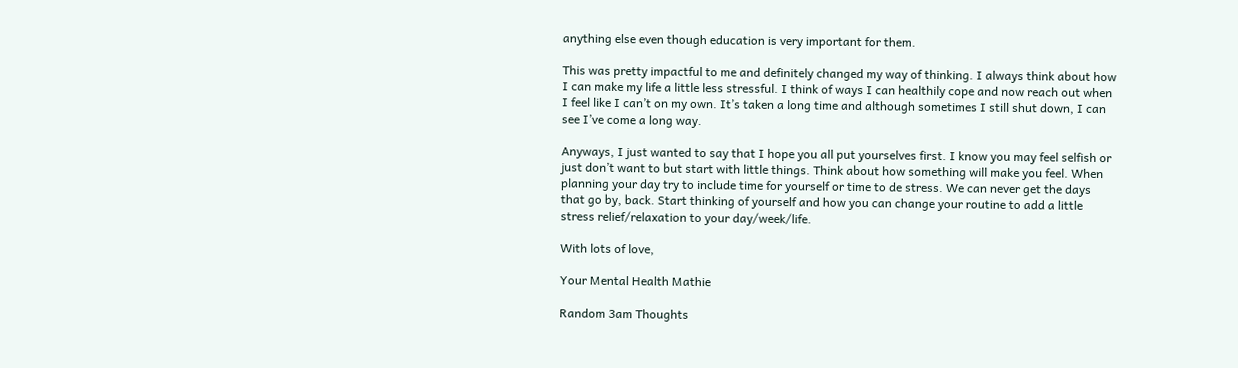anything else even though education is very important for them.

This was pretty impactful to me and definitely changed my way of thinking. I always think about how I can make my life a little less stressful. I think of ways I can healthily cope and now reach out when I feel like I can’t on my own. It’s taken a long time and although sometimes I still shut down, I can see I’ve come a long way.

Anyways, I just wanted to say that I hope you all put yourselves first. I know you may feel selfish or just don’t want to but start with little things. Think about how something will make you feel. When planning your day try to include time for yourself or time to de stress. We can never get the days that go by, back. Start thinking of yourself and how you can change your routine to add a little stress relief/relaxation to your day/week/life.

With lots of love,

Your Mental Health Mathie

Random 3am Thoughts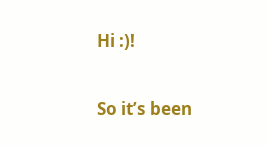Hi :)!

So it’s been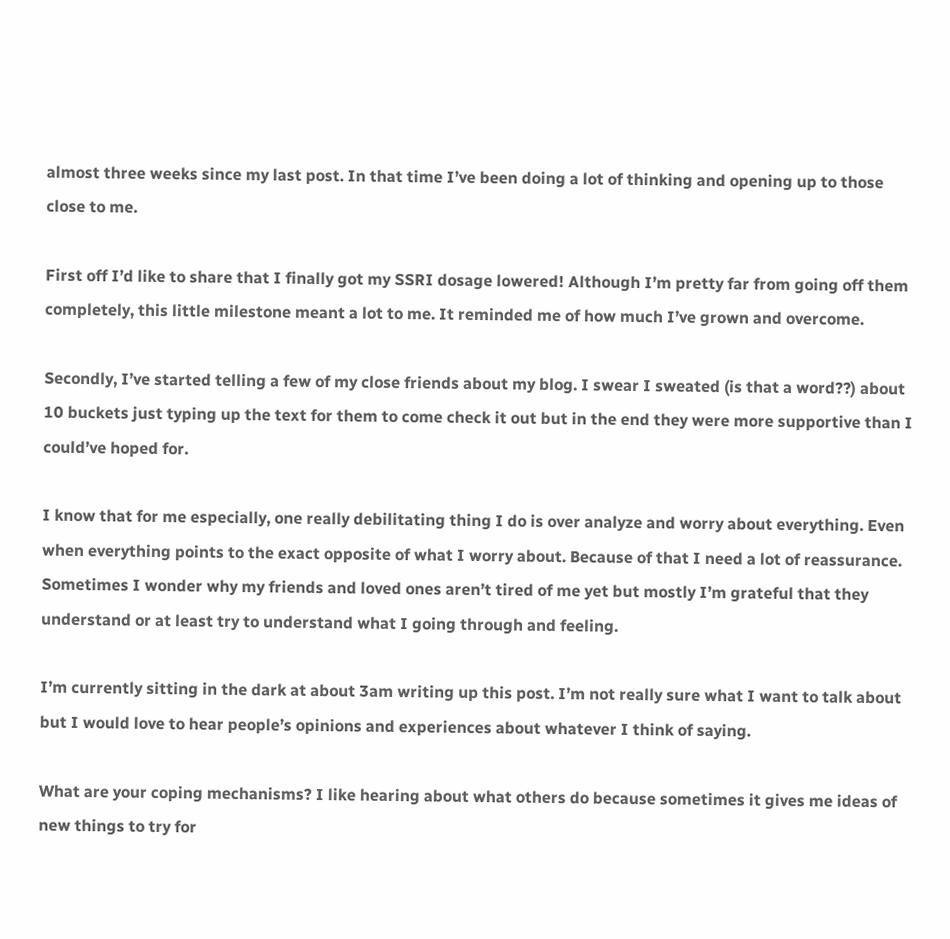almost three weeks since my last post. In that time I’ve been doing a lot of thinking and opening up to those close to me.

First off I’d like to share that I finally got my SSRI dosage lowered! Although I’m pretty far from going off them completely, this little milestone meant a lot to me. It reminded me of how much I’ve grown and overcome.

Secondly, I’ve started telling a few of my close friends about my blog. I swear I sweated (is that a word??) about 10 buckets just typing up the text for them to come check it out but in the end they were more supportive than I could’ve hoped for.

I know that for me especially, one really debilitating thing I do is over analyze and worry about everything. Even when everything points to the exact opposite of what I worry about. Because of that I need a lot of reassurance. Sometimes I wonder why my friends and loved ones aren’t tired of me yet but mostly I’m grateful that they understand or at least try to understand what I going through and feeling.

I’m currently sitting in the dark at about 3am writing up this post. I’m not really sure what I want to talk about but I would love to hear people’s opinions and experiences about whatever I think of saying.

What are your coping mechanisms? I like hearing about what others do because sometimes it gives me ideas of new things to try for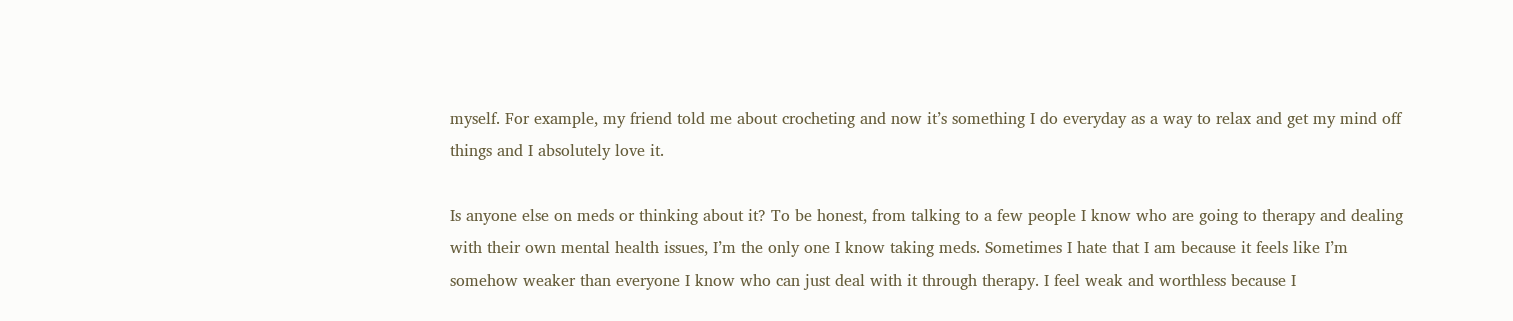myself. For example, my friend told me about crocheting and now it’s something I do everyday as a way to relax and get my mind off things and I absolutely love it.

Is anyone else on meds or thinking about it? To be honest, from talking to a few people I know who are going to therapy and dealing with their own mental health issues, I’m the only one I know taking meds. Sometimes I hate that I am because it feels like I’m somehow weaker than everyone I know who can just deal with it through therapy. I feel weak and worthless because I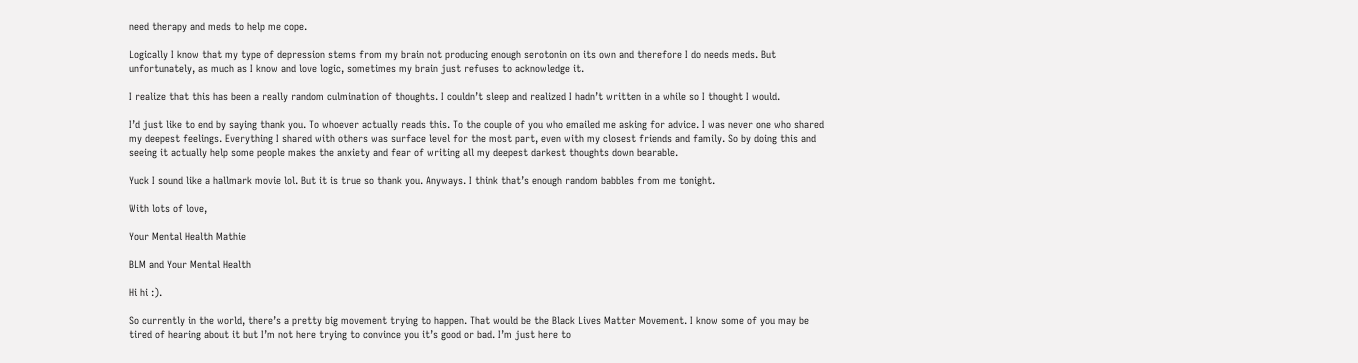need therapy and meds to help me cope.

Logically I know that my type of depression stems from my brain not producing enough serotonin on its own and therefore I do needs meds. But unfortunately, as much as I know and love logic, sometimes my brain just refuses to acknowledge it.

I realize that this has been a really random culmination of thoughts. I couldn’t sleep and realized I hadn’t written in a while so I thought I would.

I’d just like to end by saying thank you. To whoever actually reads this. To the couple of you who emailed me asking for advice. I was never one who shared my deepest feelings. Everything I shared with others was surface level for the most part, even with my closest friends and family. So by doing this and seeing it actually help some people makes the anxiety and fear of writing all my deepest darkest thoughts down bearable.

Yuck I sound like a hallmark movie lol. But it is true so thank you. Anyways. I think that’s enough random babbles from me tonight.

With lots of love,

Your Mental Health Mathie

BLM and Your Mental Health

Hi hi :).

So currently in the world, there’s a pretty big movement trying to happen. That would be the Black Lives Matter Movement. I know some of you may be tired of hearing about it but I’m not here trying to convince you it’s good or bad. I’m just here to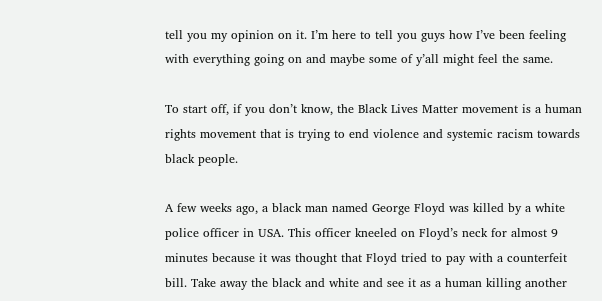tell you my opinion on it. I’m here to tell you guys how I’ve been feeling with everything going on and maybe some of y’all might feel the same.

To start off, if you don’t know, the Black Lives Matter movement is a human rights movement that is trying to end violence and systemic racism towards black people.

A few weeks ago, a black man named George Floyd was killed by a white police officer in USA. This officer kneeled on Floyd’s neck for almost 9 minutes because it was thought that Floyd tried to pay with a counterfeit bill. Take away the black and white and see it as a human killing another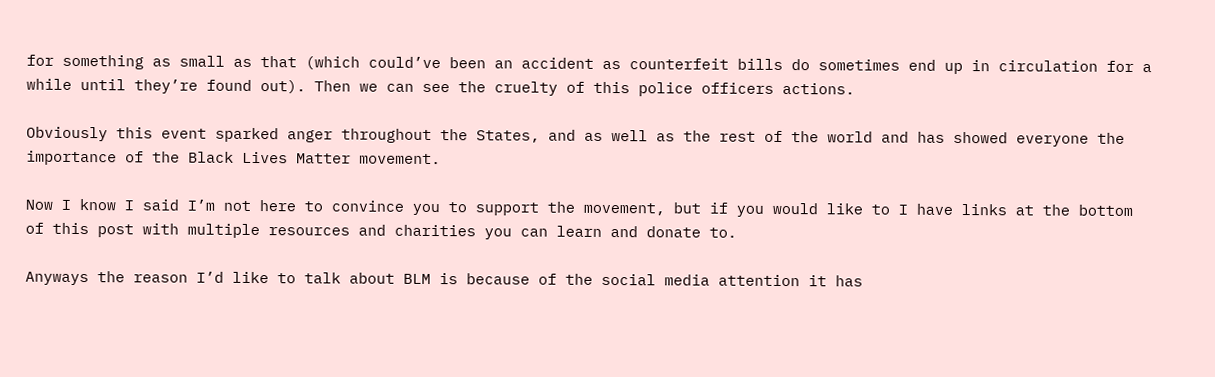for something as small as that (which could’ve been an accident as counterfeit bills do sometimes end up in circulation for a while until they’re found out). Then we can see the cruelty of this police officers actions.

Obviously this event sparked anger throughout the States, and as well as the rest of the world and has showed everyone the importance of the Black Lives Matter movement.

Now I know I said I’m not here to convince you to support the movement, but if you would like to I have links at the bottom of this post with multiple resources and charities you can learn and donate to.

Anyways the reason I’d like to talk about BLM is because of the social media attention it has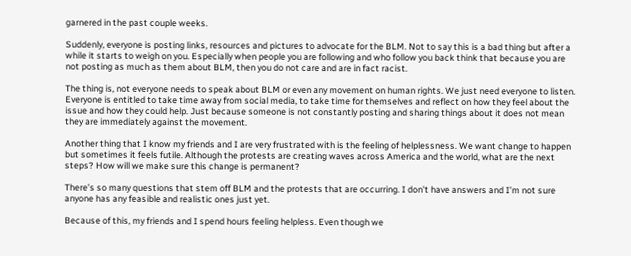garnered in the past couple weeks.

Suddenly, everyone is posting links, resources and pictures to advocate for the BLM. Not to say this is a bad thing but after a while it starts to weigh on you. Especially when people you are following and who follow you back think that because you are not posting as much as them about BLM, then you do not care and are in fact racist.

The thing is, not everyone needs to speak about BLM or even any movement on human rights. We just need everyone to listen. Everyone is entitled to take time away from social media, to take time for themselves and reflect on how they feel about the issue and how they could help. Just because someone is not constantly posting and sharing things about it does not mean they are immediately against the movement.

Another thing that I know my friends and I are very frustrated with is the feeling of helplessness. We want change to happen but sometimes it feels futile. Although the protests are creating waves across America and the world, what are the next steps? How will we make sure this change is permanent?

There’s so many questions that stem off BLM and the protests that are occurring. I don’t have answers and I’m not sure anyone has any feasible and realistic ones just yet.

Because of this, my friends and I spend hours feeling helpless. Even though we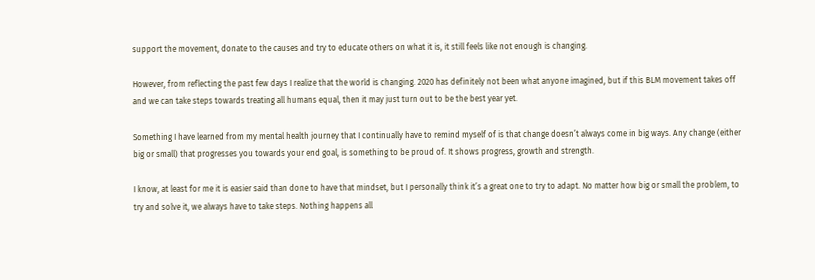support the movement, donate to the causes and try to educate others on what it is, it still feels like not enough is changing.

However, from reflecting the past few days I realize that the world is changing. 2020 has definitely not been what anyone imagined, but if this BLM movement takes off and we can take steps towards treating all humans equal, then it may just turn out to be the best year yet.

Something I have learned from my mental health journey that I continually have to remind myself of is that change doesn’t always come in big ways. Any change (either big or small) that progresses you towards your end goal, is something to be proud of. It shows progress, growth and strength.

I know, at least for me it is easier said than done to have that mindset, but I personally think it’s a great one to try to adapt. No matter how big or small the problem, to try and solve it, we always have to take steps. Nothing happens all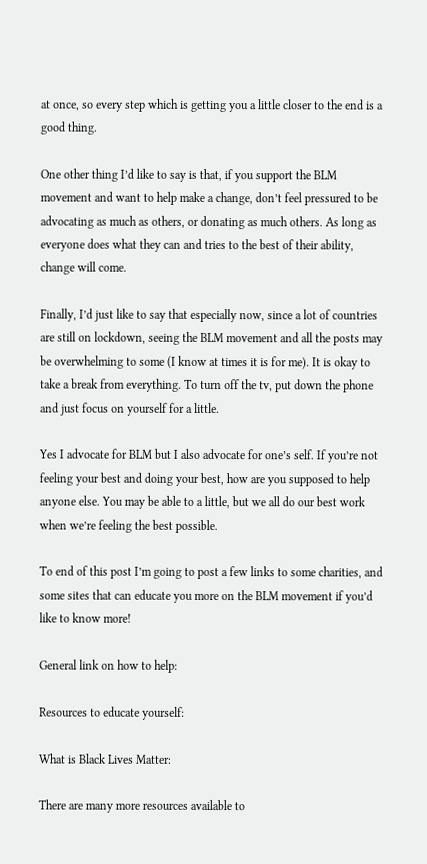at once, so every step which is getting you a little closer to the end is a good thing.

One other thing I’d like to say is that, if you support the BLM movement and want to help make a change, don’t feel pressured to be advocating as much as others, or donating as much others. As long as everyone does what they can and tries to the best of their ability, change will come.

Finally, I’d just like to say that especially now, since a lot of countries are still on lockdown, seeing the BLM movement and all the posts may be overwhelming to some (I know at times it is for me). It is okay to take a break from everything. To turn off the tv, put down the phone and just focus on yourself for a little.

Yes I advocate for BLM but I also advocate for one’s self. If you’re not feeling your best and doing your best, how are you supposed to help anyone else. You may be able to a little, but we all do our best work when we’re feeling the best possible.

To end of this post I’m going to post a few links to some charities, and some sites that can educate you more on the BLM movement if you’d like to know more!

General link on how to help:

Resources to educate yourself:

What is Black Lives Matter:

There are many more resources available to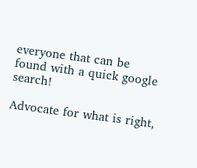everyone that can be found with a quick google search!

Advocate for what is right,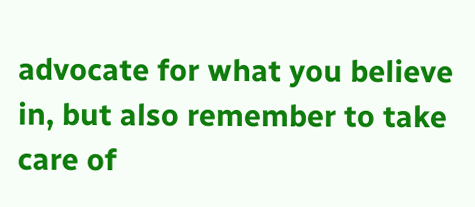advocate for what you believe in, but also remember to take care of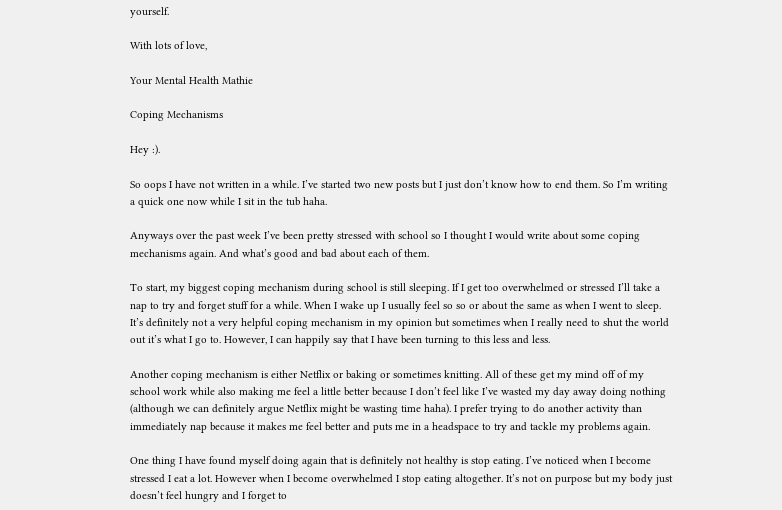yourself.

With lots of love,

Your Mental Health Mathie

Coping Mechanisms

Hey :).

So oops I have not written in a while. I’ve started two new posts but I just don’t know how to end them. So I’m writing a quick one now while I sit in the tub haha.

Anyways over the past week I’ve been pretty stressed with school so I thought I would write about some coping mechanisms again. And what’s good and bad about each of them.

To start, my biggest coping mechanism during school is still sleeping. If I get too overwhelmed or stressed I’ll take a nap to try and forget stuff for a while. When I wake up I usually feel so so or about the same as when I went to sleep. It’s definitely not a very helpful coping mechanism in my opinion but sometimes when I really need to shut the world out it’s what I go to. However, I can happily say that I have been turning to this less and less.

Another coping mechanism is either Netflix or baking or sometimes knitting. All of these get my mind off of my school work while also making me feel a little better because I don’t feel like I’ve wasted my day away doing nothing (although we can definitely argue Netflix might be wasting time haha). I prefer trying to do another activity than immediately nap because it makes me feel better and puts me in a headspace to try and tackle my problems again.

One thing I have found myself doing again that is definitely not healthy is stop eating. I’ve noticed when I become stressed I eat a lot. However when I become overwhelmed I stop eating altogether. It’s not on purpose but my body just doesn’t feel hungry and I forget to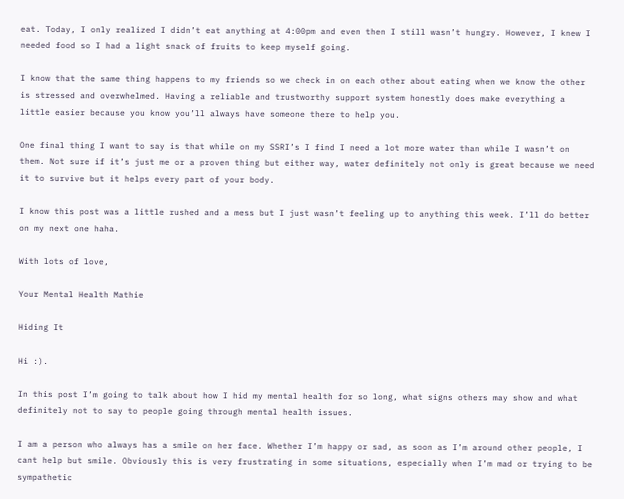eat. Today, I only realized I didn’t eat anything at 4:00pm and even then I still wasn’t hungry. However, I knew I needed food so I had a light snack of fruits to keep myself going.

I know that the same thing happens to my friends so we check in on each other about eating when we know the other is stressed and overwhelmed. Having a reliable and trustworthy support system honestly does make everything a little easier because you know you’ll always have someone there to help you.

One final thing I want to say is that while on my SSRI’s I find I need a lot more water than while I wasn’t on them. Not sure if it’s just me or a proven thing but either way, water definitely not only is great because we need it to survive but it helps every part of your body.

I know this post was a little rushed and a mess but I just wasn’t feeling up to anything this week. I’ll do better on my next one haha.

With lots of love,

Your Mental Health Mathie

Hiding It

Hi :).

In this post I’m going to talk about how I hid my mental health for so long, what signs others may show and what definitely not to say to people going through mental health issues.

I am a person who always has a smile on her face. Whether I’m happy or sad, as soon as I’m around other people, I cant help but smile. Obviously this is very frustrating in some situations, especially when I’m mad or trying to be sympathetic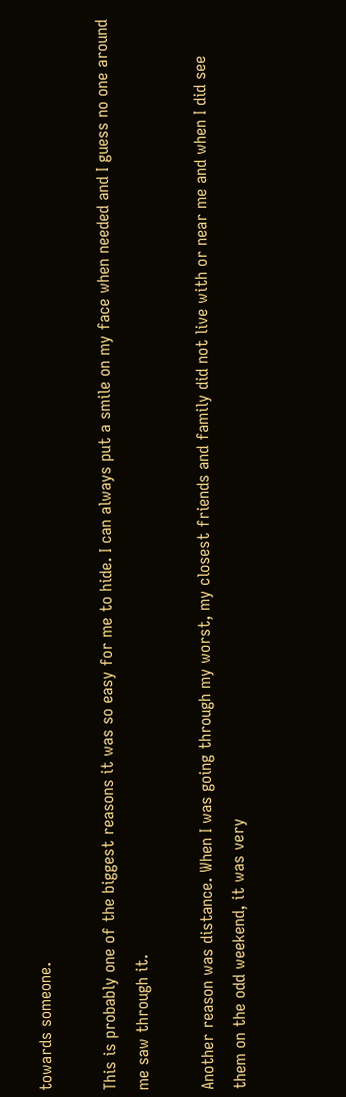towards someone.

This is probably one of the biggest reasons it was so easy for me to hide. I can always put a smile on my face when needed and I guess no one around me saw through it.

Another reason was distance. When I was going through my worst, my closest friends and family did not live with or near me and when I did see them on the odd weekend, it was very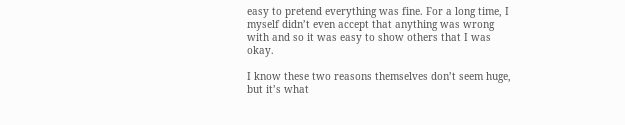easy to pretend everything was fine. For a long time, I myself didn’t even accept that anything was wrong with and so it was easy to show others that I was okay.

I know these two reasons themselves don’t seem huge, but it’s what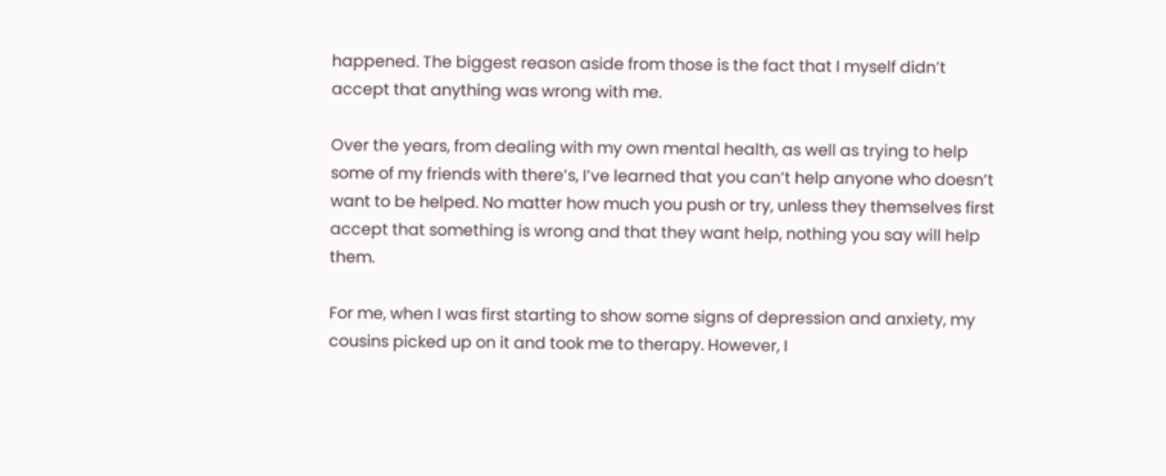happened. The biggest reason aside from those is the fact that I myself didn’t accept that anything was wrong with me.

Over the years, from dealing with my own mental health, as well as trying to help some of my friends with there’s, I’ve learned that you can’t help anyone who doesn’t want to be helped. No matter how much you push or try, unless they themselves first accept that something is wrong and that they want help, nothing you say will help them.

For me, when I was first starting to show some signs of depression and anxiety, my cousins picked up on it and took me to therapy. However, I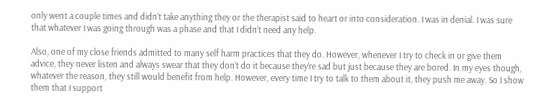only went a couple times and didn’t take anything they or the therapist said to heart or into consideration. I was in denial. I was sure that whatever I was going through was a phase and that I didn’t need any help.

Also, one of my close friends admitted to many self harm practices that they do. However, whenever I try to check in or give them advice, they never listen and always swear that they don’t do it because they’re sad but just because they are bored. In my eyes though, whatever the reason, they still would benefit from help. However, every time I try to talk to them about it, they push me away. So I show them that I support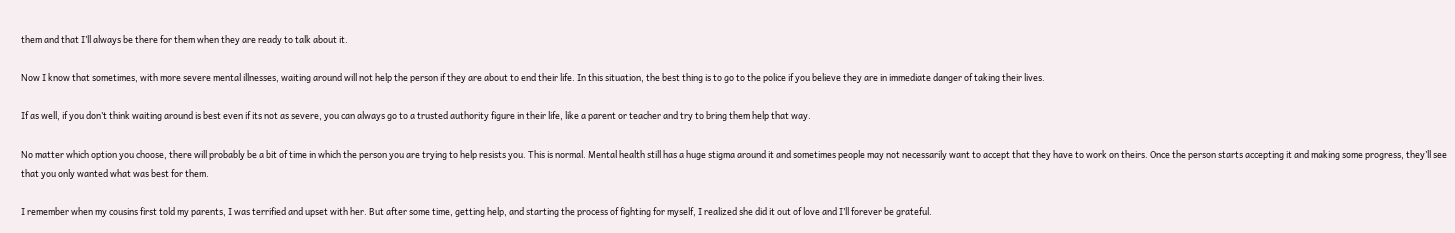them and that I’ll always be there for them when they are ready to talk about it.

Now I know that sometimes, with more severe mental illnesses, waiting around will not help the person if they are about to end their life. In this situation, the best thing is to go to the police if you believe they are in immediate danger of taking their lives.

If as well, if you don’t think waiting around is best even if its not as severe, you can always go to a trusted authority figure in their life, like a parent or teacher and try to bring them help that way.

No matter which option you choose, there will probably be a bit of time in which the person you are trying to help resists you. This is normal. Mental health still has a huge stigma around it and sometimes people may not necessarily want to accept that they have to work on theirs. Once the person starts accepting it and making some progress, they’ll see that you only wanted what was best for them.

I remember when my cousins first told my parents, I was terrified and upset with her. But after some time, getting help, and starting the process of fighting for myself, I realized she did it out of love and I’ll forever be grateful.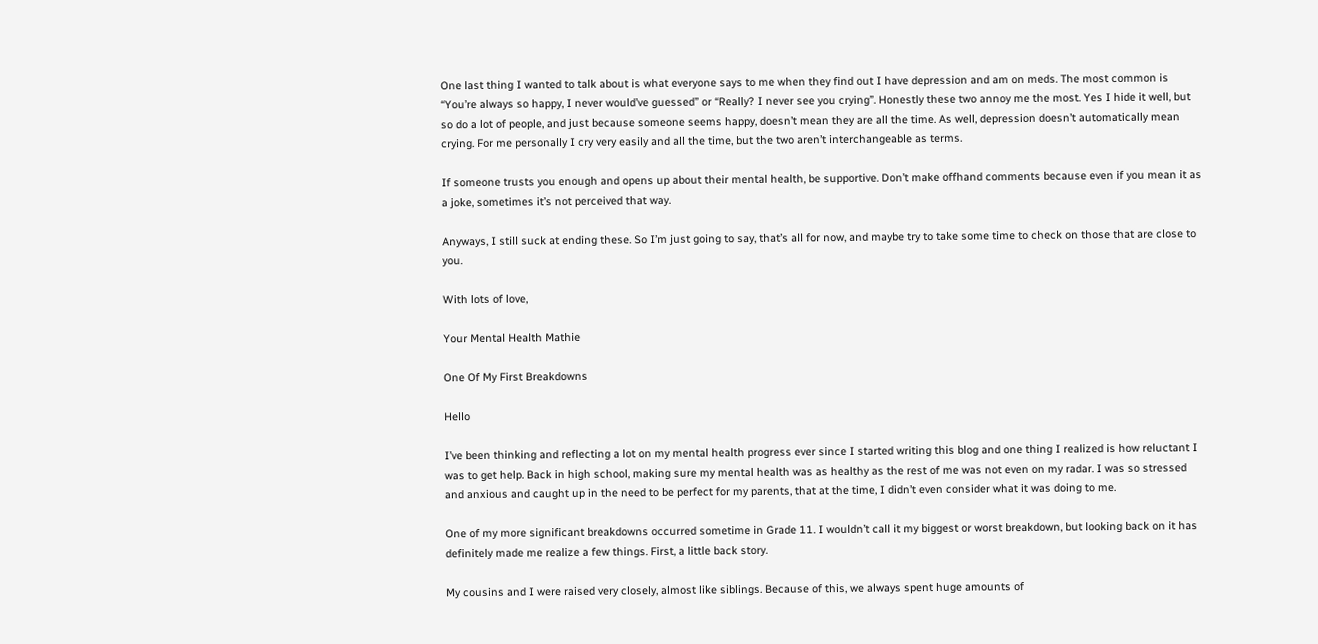One last thing I wanted to talk about is what everyone says to me when they find out I have depression and am on meds. The most common is “You’re always so happy, I never would’ve guessed” or “Really? I never see you crying”. Honestly these two annoy me the most. Yes I hide it well, but so do a lot of people, and just because someone seems happy, doesn’t mean they are all the time. As well, depression doesn’t automatically mean crying. For me personally I cry very easily and all the time, but the two aren’t interchangeable as terms.

If someone trusts you enough and opens up about their mental health, be supportive. Don’t make offhand comments because even if you mean it as a joke, sometimes it’s not perceived that way.

Anyways, I still suck at ending these. So I’m just going to say, that’s all for now, and maybe try to take some time to check on those that are close to you.

With lots of love,

Your Mental Health Mathie

One Of My First Breakdowns

Hello

I’ve been thinking and reflecting a lot on my mental health progress ever since I started writing this blog and one thing I realized is how reluctant I was to get help. Back in high school, making sure my mental health was as healthy as the rest of me was not even on my radar. I was so stressed and anxious and caught up in the need to be perfect for my parents, that at the time, I didn’t even consider what it was doing to me.

One of my more significant breakdowns occurred sometime in Grade 11. I wouldn’t call it my biggest or worst breakdown, but looking back on it has definitely made me realize a few things. First, a little back story.

My cousins and I were raised very closely, almost like siblings. Because of this, we always spent huge amounts of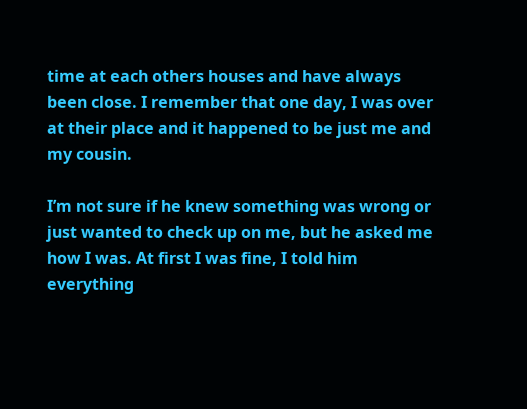time at each others houses and have always been close. I remember that one day, I was over at their place and it happened to be just me and my cousin.

I’m not sure if he knew something was wrong or just wanted to check up on me, but he asked me how I was. At first I was fine, I told him everything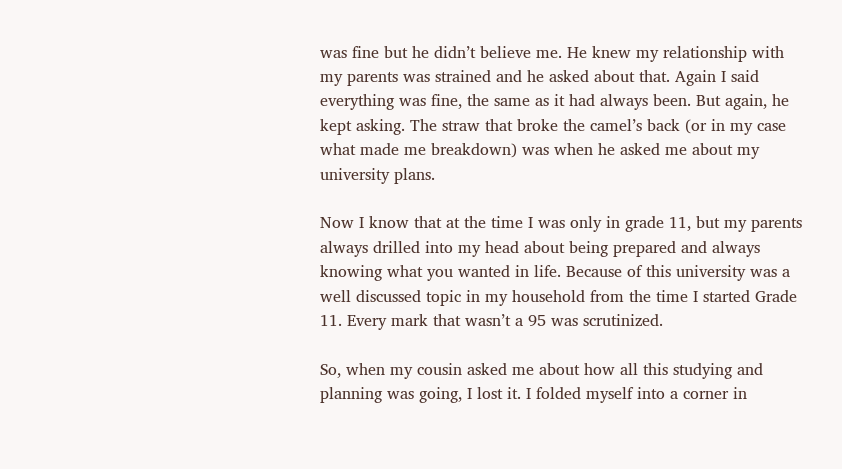was fine but he didn’t believe me. He knew my relationship with my parents was strained and he asked about that. Again I said everything was fine, the same as it had always been. But again, he kept asking. The straw that broke the camel’s back (or in my case what made me breakdown) was when he asked me about my university plans.

Now I know that at the time I was only in grade 11, but my parents always drilled into my head about being prepared and always knowing what you wanted in life. Because of this university was a well discussed topic in my household from the time I started Grade 11. Every mark that wasn’t a 95 was scrutinized.

So, when my cousin asked me about how all this studying and planning was going, I lost it. I folded myself into a corner in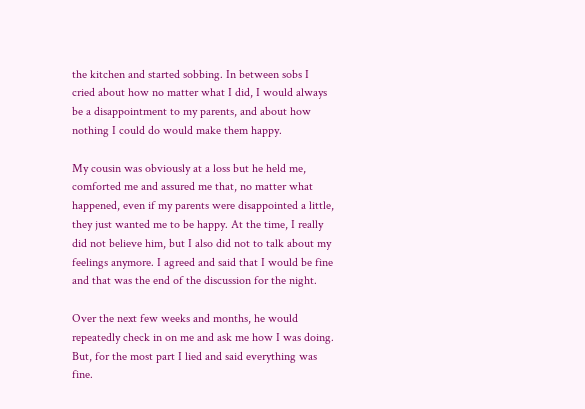the kitchen and started sobbing. In between sobs I cried about how no matter what I did, I would always be a disappointment to my parents, and about how nothing I could do would make them happy.

My cousin was obviously at a loss but he held me, comforted me and assured me that, no matter what happened, even if my parents were disappointed a little, they just wanted me to be happy. At the time, I really did not believe him, but I also did not to talk about my feelings anymore. I agreed and said that I would be fine and that was the end of the discussion for the night.

Over the next few weeks and months, he would repeatedly check in on me and ask me how I was doing. But, for the most part I lied and said everything was fine.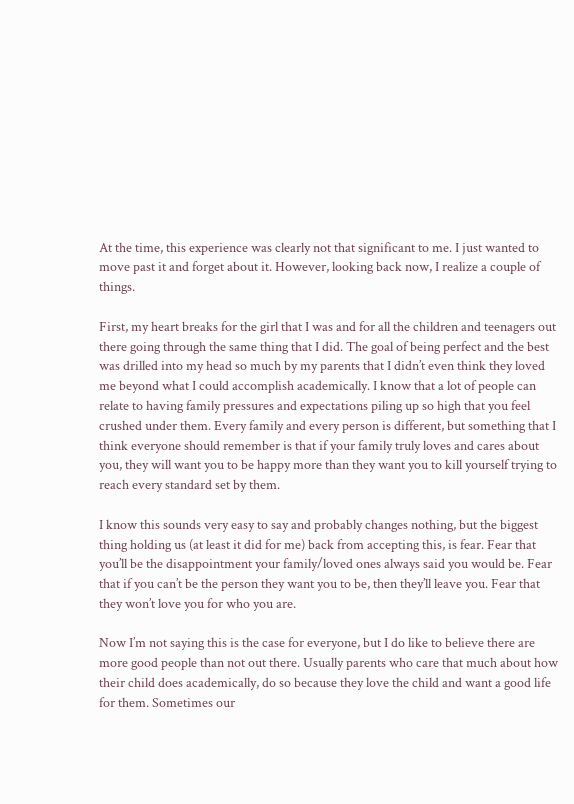At the time, this experience was clearly not that significant to me. I just wanted to move past it and forget about it. However, looking back now, I realize a couple of things.

First, my heart breaks for the girl that I was and for all the children and teenagers out there going through the same thing that I did. The goal of being perfect and the best was drilled into my head so much by my parents that I didn’t even think they loved me beyond what I could accomplish academically. I know that a lot of people can relate to having family pressures and expectations piling up so high that you feel crushed under them. Every family and every person is different, but something that I think everyone should remember is that if your family truly loves and cares about you, they will want you to be happy more than they want you to kill yourself trying to reach every standard set by them.

I know this sounds very easy to say and probably changes nothing, but the biggest thing holding us (at least it did for me) back from accepting this, is fear. Fear that you’ll be the disappointment your family/loved ones always said you would be. Fear that if you can’t be the person they want you to be, then they’ll leave you. Fear that they won’t love you for who you are.

Now I’m not saying this is the case for everyone, but I do like to believe there are more good people than not out there. Usually parents who care that much about how their child does academically, do so because they love the child and want a good life for them. Sometimes our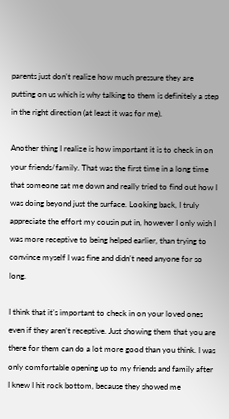parents just don’t realize how much pressure they are putting on us which is why talking to them is definitely a step in the right direction (at least it was for me).

Another thing I realize is how important it is to check in on your friends/family. That was the first time in a long time that someone sat me down and really tried to find out how I was doing beyond just the surface. Looking back, I truly appreciate the effort my cousin put in, however I only wish I was more receptive to being helped earlier, than trying to convince myself I was fine and didn’t need anyone for so long.

I think that it’s important to check in on your loved ones even if they aren’t receptive. Just showing them that you are there for them can do a lot more good than you think. I was only comfortable opening up to my friends and family after I knew I hit rock bottom, because they showed me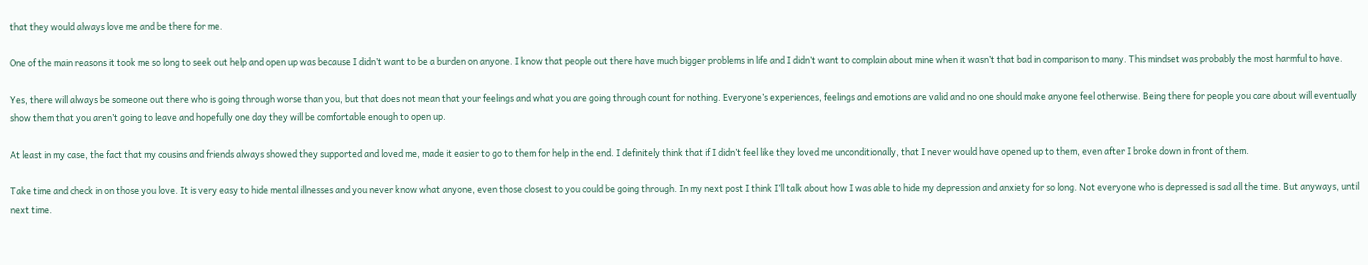that they would always love me and be there for me.

One of the main reasons it took me so long to seek out help and open up was because I didn’t want to be a burden on anyone. I know that people out there have much bigger problems in life and I didn’t want to complain about mine when it wasn’t that bad in comparison to many. This mindset was probably the most harmful to have.

Yes, there will always be someone out there who is going through worse than you, but that does not mean that your feelings and what you are going through count for nothing. Everyone’s experiences, feelings and emotions are valid and no one should make anyone feel otherwise. Being there for people you care about will eventually show them that you aren’t going to leave and hopefully one day they will be comfortable enough to open up.

At least in my case, the fact that my cousins and friends always showed they supported and loved me, made it easier to go to them for help in the end. I definitely think that if I didn’t feel like they loved me unconditionally, that I never would have opened up to them, even after I broke down in front of them.

Take time and check in on those you love. It is very easy to hide mental illnesses and you never know what anyone, even those closest to you could be going through. In my next post I think I’ll talk about how I was able to hide my depression and anxiety for so long. Not everyone who is depressed is sad all the time. But anyways, until next time.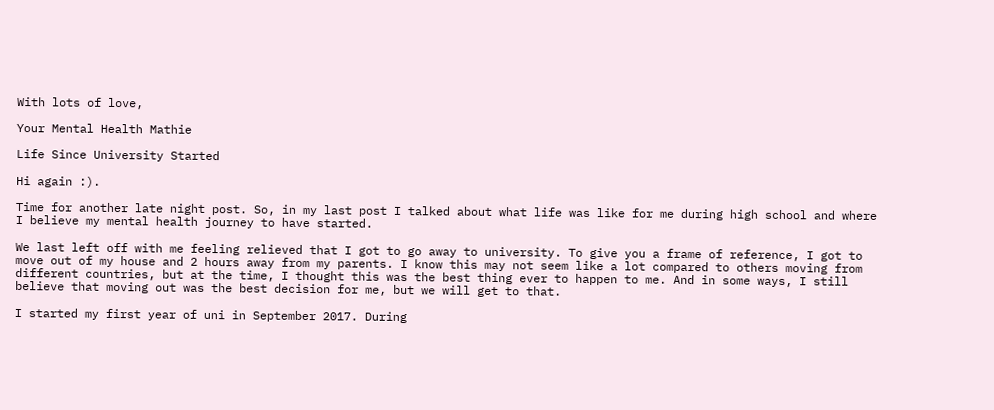With lots of love,

Your Mental Health Mathie

Life Since University Started

Hi again :).

Time for another late night post. So, in my last post I talked about what life was like for me during high school and where I believe my mental health journey to have started.

We last left off with me feeling relieved that I got to go away to university. To give you a frame of reference, I got to move out of my house and 2 hours away from my parents. I know this may not seem like a lot compared to others moving from different countries, but at the time, I thought this was the best thing ever to happen to me. And in some ways, I still believe that moving out was the best decision for me, but we will get to that.

I started my first year of uni in September 2017. During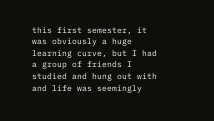this first semester, it was obviously a huge learning curve, but I had a group of friends I studied and hung out with and life was seemingly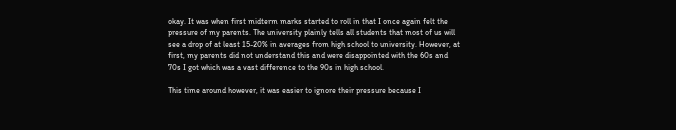okay. It was when first midterm marks started to roll in that I once again felt the pressure of my parents. The university plainly tells all students that most of us will see a drop of at least 15-20% in averages from high school to university. However, at first, my parents did not understand this and were disappointed with the 60s and 70s I got which was a vast difference to the 90s in high school.

This time around however, it was easier to ignore their pressure because I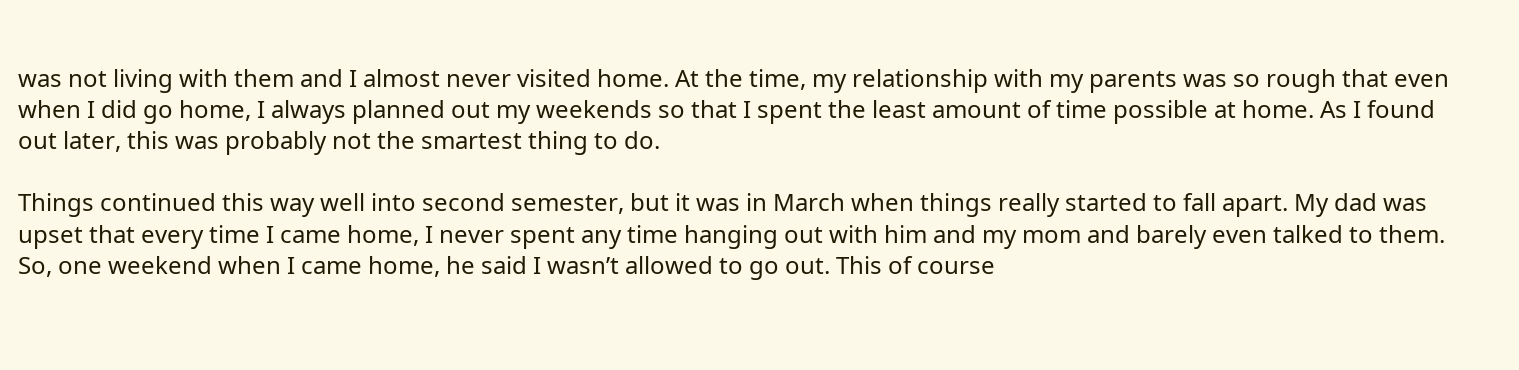was not living with them and I almost never visited home. At the time, my relationship with my parents was so rough that even when I did go home, I always planned out my weekends so that I spent the least amount of time possible at home. As I found out later, this was probably not the smartest thing to do.

Things continued this way well into second semester, but it was in March when things really started to fall apart. My dad was upset that every time I came home, I never spent any time hanging out with him and my mom and barely even talked to them. So, one weekend when I came home, he said I wasn’t allowed to go out. This of course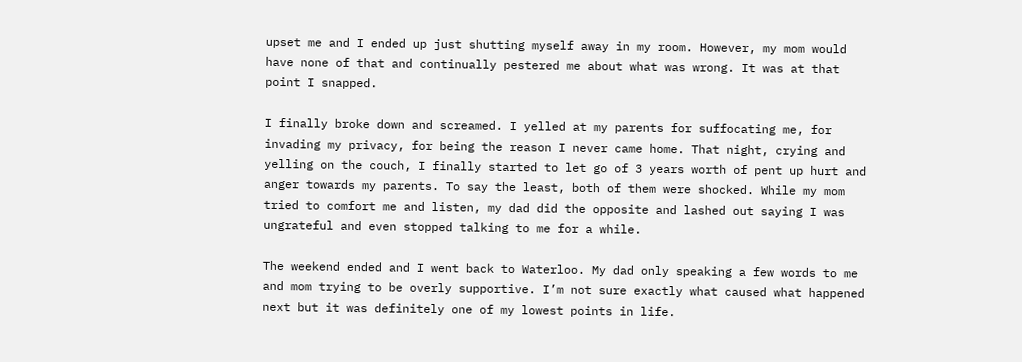upset me and I ended up just shutting myself away in my room. However, my mom would have none of that and continually pestered me about what was wrong. It was at that point I snapped.

I finally broke down and screamed. I yelled at my parents for suffocating me, for invading my privacy, for being the reason I never came home. That night, crying and yelling on the couch, I finally started to let go of 3 years worth of pent up hurt and anger towards my parents. To say the least, both of them were shocked. While my mom tried to comfort me and listen, my dad did the opposite and lashed out saying I was ungrateful and even stopped talking to me for a while.

The weekend ended and I went back to Waterloo. My dad only speaking a few words to me and mom trying to be overly supportive. I’m not sure exactly what caused what happened next but it was definitely one of my lowest points in life.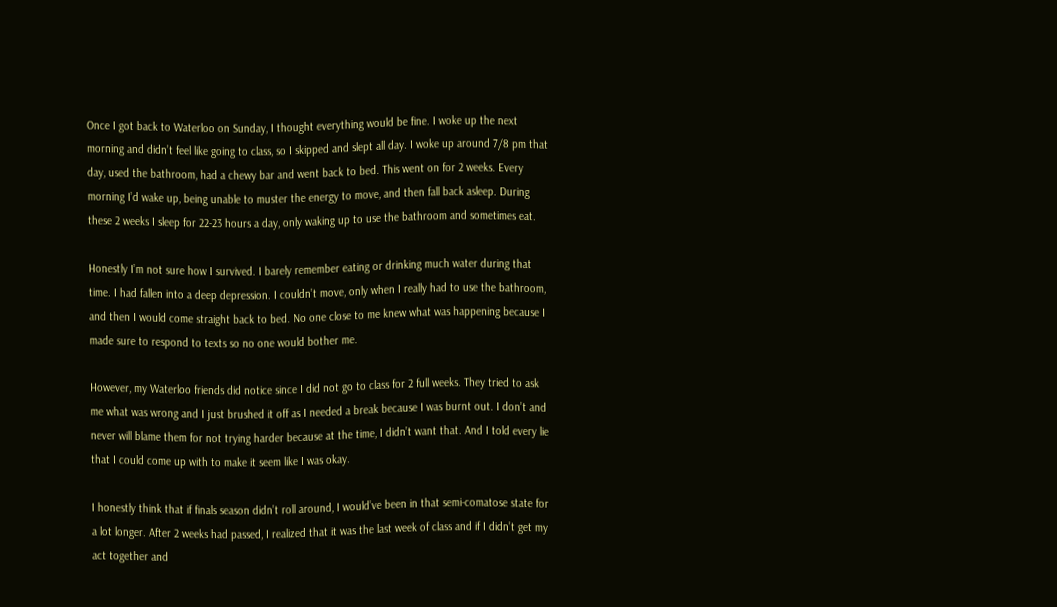Once I got back to Waterloo on Sunday, I thought everything would be fine. I woke up the next morning and didn’t feel like going to class, so I skipped and slept all day. I woke up around 7/8 pm that day, used the bathroom, had a chewy bar and went back to bed. This went on for 2 weeks. Every morning I’d wake up, being unable to muster the energy to move, and then fall back asleep. During these 2 weeks I sleep for 22-23 hours a day, only waking up to use the bathroom and sometimes eat.

Honestly I’m not sure how I survived. I barely remember eating or drinking much water during that time. I had fallen into a deep depression. I couldn’t move, only when I really had to use the bathroom, and then I would come straight back to bed. No one close to me knew what was happening because I made sure to respond to texts so no one would bother me.

However, my Waterloo friends did notice since I did not go to class for 2 full weeks. They tried to ask me what was wrong and I just brushed it off as I needed a break because I was burnt out. I don’t and never will blame them for not trying harder because at the time, I didn’t want that. And I told every lie that I could come up with to make it seem like I was okay.

I honestly think that if finals season didn’t roll around, I would’ve been in that semi-comatose state for a lot longer. After 2 weeks had passed, I realized that it was the last week of class and if I didn’t get my act together and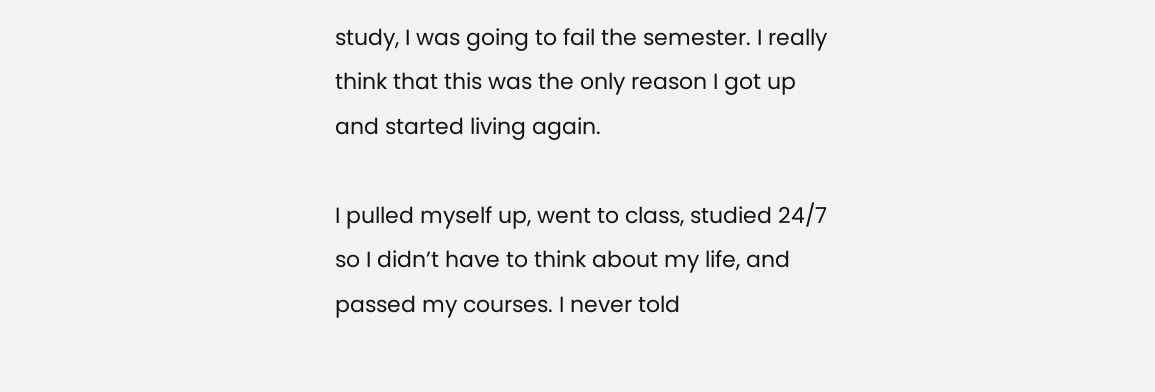study, I was going to fail the semester. I really think that this was the only reason I got up and started living again.

I pulled myself up, went to class, studied 24/7 so I didn’t have to think about my life, and passed my courses. I never told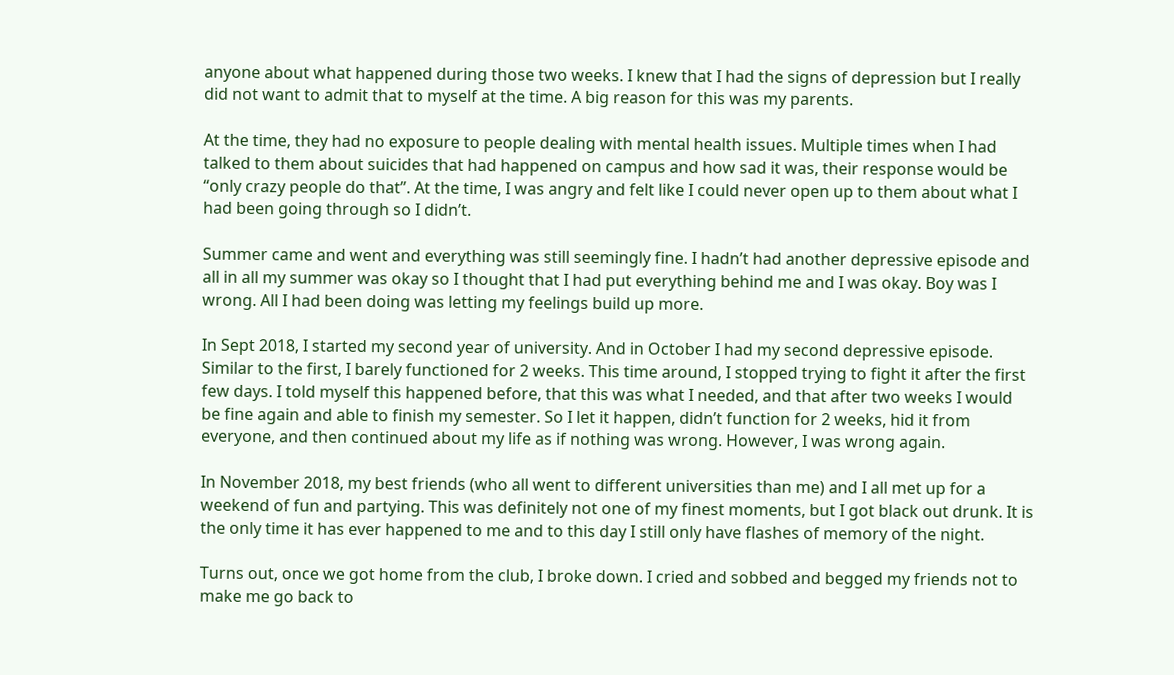anyone about what happened during those two weeks. I knew that I had the signs of depression but I really did not want to admit that to myself at the time. A big reason for this was my parents.

At the time, they had no exposure to people dealing with mental health issues. Multiple times when I had talked to them about suicides that had happened on campus and how sad it was, their response would be “only crazy people do that”. At the time, I was angry and felt like I could never open up to them about what I had been going through so I didn’t.

Summer came and went and everything was still seemingly fine. I hadn’t had another depressive episode and all in all my summer was okay so I thought that I had put everything behind me and I was okay. Boy was I wrong. All I had been doing was letting my feelings build up more.

In Sept 2018, I started my second year of university. And in October I had my second depressive episode. Similar to the first, I barely functioned for 2 weeks. This time around, I stopped trying to fight it after the first few days. I told myself this happened before, that this was what I needed, and that after two weeks I would be fine again and able to finish my semester. So I let it happen, didn’t function for 2 weeks, hid it from everyone, and then continued about my life as if nothing was wrong. However, I was wrong again.

In November 2018, my best friends (who all went to different universities than me) and I all met up for a weekend of fun and partying. This was definitely not one of my finest moments, but I got black out drunk. It is the only time it has ever happened to me and to this day I still only have flashes of memory of the night.

Turns out, once we got home from the club, I broke down. I cried and sobbed and begged my friends not to make me go back to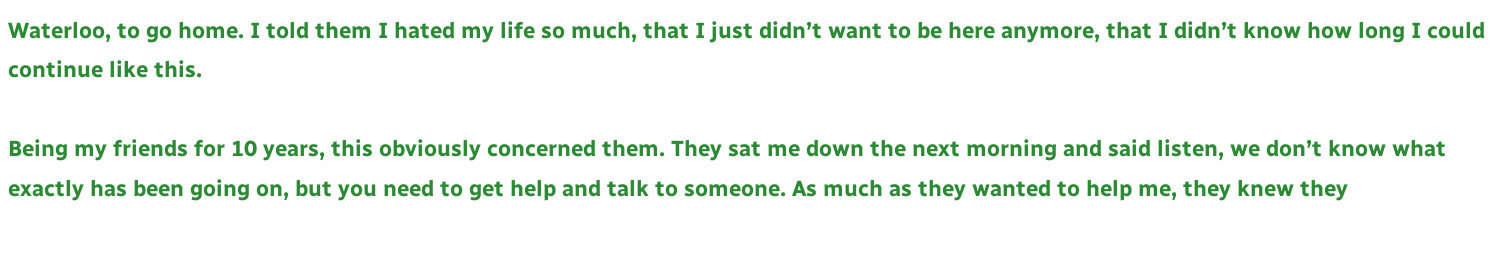Waterloo, to go home. I told them I hated my life so much, that I just didn’t want to be here anymore, that I didn’t know how long I could continue like this.

Being my friends for 10 years, this obviously concerned them. They sat me down the next morning and said listen, we don’t know what exactly has been going on, but you need to get help and talk to someone. As much as they wanted to help me, they knew they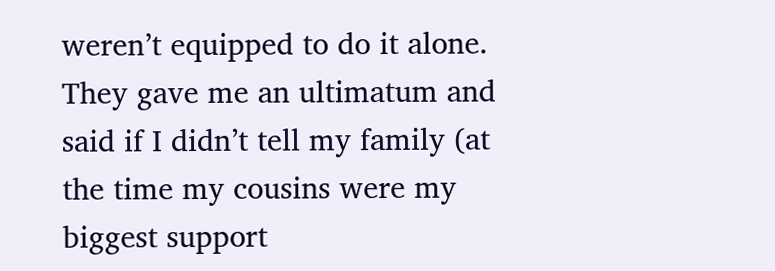weren’t equipped to do it alone. They gave me an ultimatum and said if I didn’t tell my family (at the time my cousins were my biggest support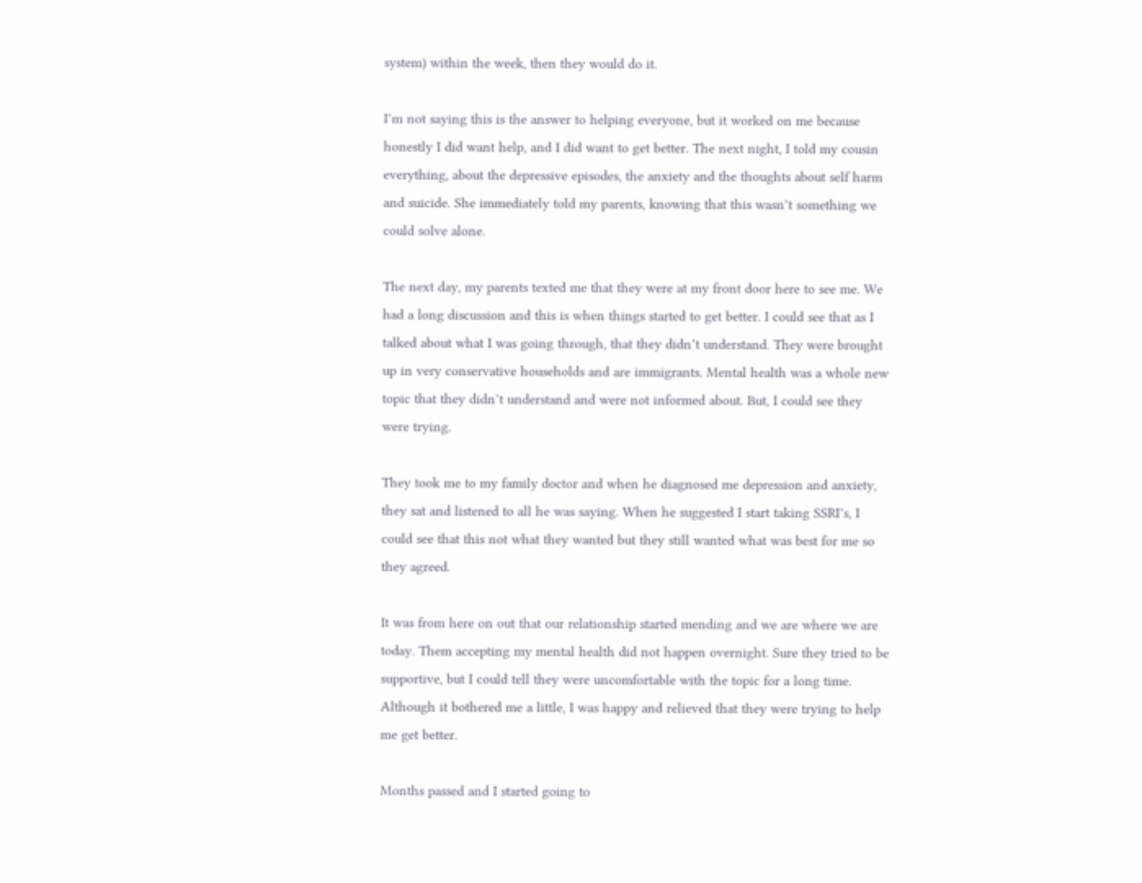system) within the week, then they would do it.

I’m not saying this is the answer to helping everyone, but it worked on me because honestly I did want help, and I did want to get better. The next night, I told my cousin everything, about the depressive episodes, the anxiety and the thoughts about self harm and suicide. She immediately told my parents, knowing that this wasn’t something we could solve alone.

The next day, my parents texted me that they were at my front door here to see me. We had a long discussion and this is when things started to get better. I could see that as I talked about what I was going through, that they didn’t understand. They were brought up in very conservative households and are immigrants. Mental health was a whole new topic that they didn’t understand and were not informed about. But, I could see they were trying.

They took me to my family doctor and when he diagnosed me depression and anxiety, they sat and listened to all he was saying. When he suggested I start taking SSRI’s, I could see that this not what they wanted but they still wanted what was best for me so they agreed.

It was from here on out that our relationship started mending and we are where we are today. Them accepting my mental health did not happen overnight. Sure they tried to be supportive, but I could tell they were uncomfortable with the topic for a long time. Although it bothered me a little, I was happy and relieved that they were trying to help me get better.

Months passed and I started going to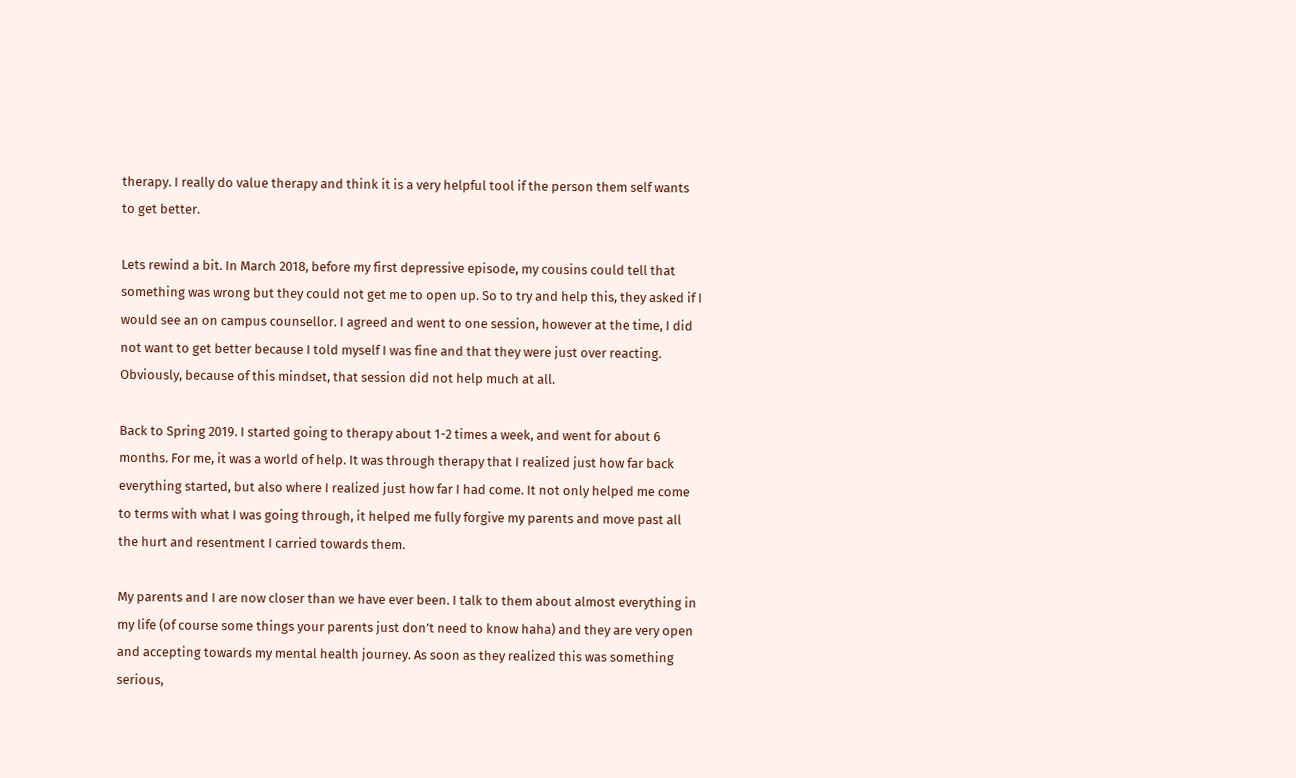therapy. I really do value therapy and think it is a very helpful tool if the person them self wants to get better.

Lets rewind a bit. In March 2018, before my first depressive episode, my cousins could tell that something was wrong but they could not get me to open up. So to try and help this, they asked if I would see an on campus counsellor. I agreed and went to one session, however at the time, I did not want to get better because I told myself I was fine and that they were just over reacting. Obviously, because of this mindset, that session did not help much at all.

Back to Spring 2019. I started going to therapy about 1-2 times a week, and went for about 6 months. For me, it was a world of help. It was through therapy that I realized just how far back everything started, but also where I realized just how far I had come. It not only helped me come to terms with what I was going through, it helped me fully forgive my parents and move past all the hurt and resentment I carried towards them.

My parents and I are now closer than we have ever been. I talk to them about almost everything in my life (of course some things your parents just don’t need to know haha) and they are very open and accepting towards my mental health journey. As soon as they realized this was something serious,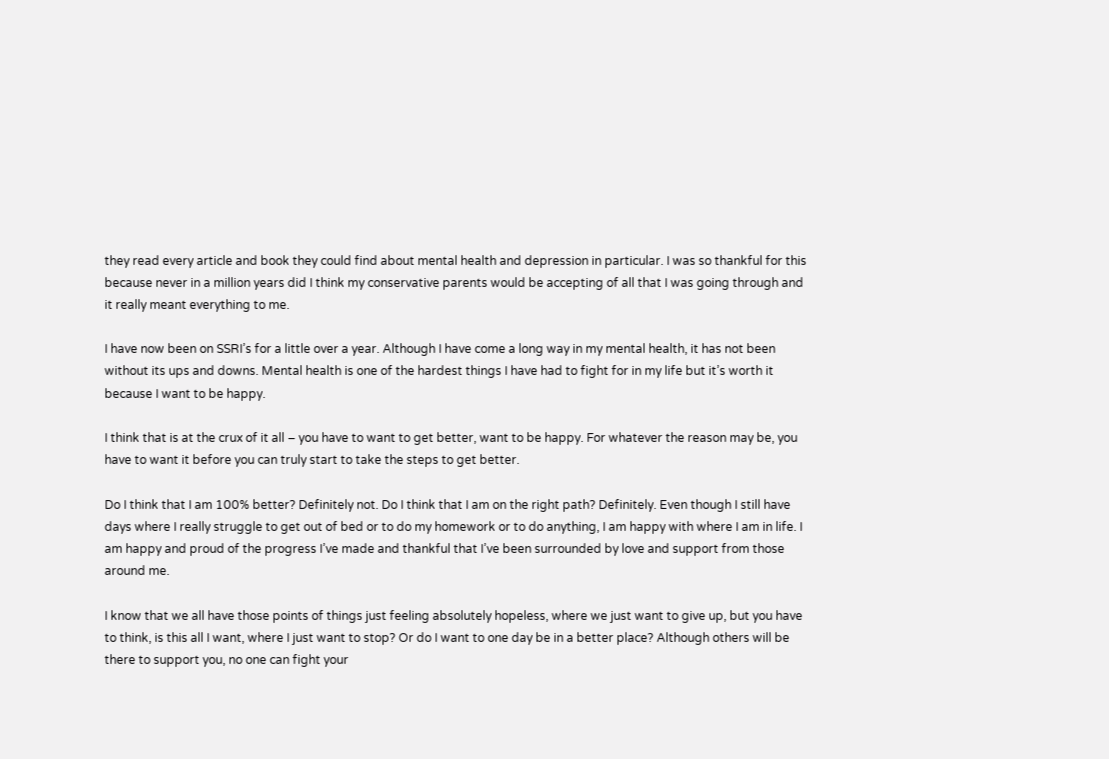they read every article and book they could find about mental health and depression in particular. I was so thankful for this because never in a million years did I think my conservative parents would be accepting of all that I was going through and it really meant everything to me.

I have now been on SSRI’s for a little over a year. Although I have come a long way in my mental health, it has not been without its ups and downs. Mental health is one of the hardest things I have had to fight for in my life but it’s worth it because I want to be happy.

I think that is at the crux of it all – you have to want to get better, want to be happy. For whatever the reason may be, you have to want it before you can truly start to take the steps to get better.

Do I think that I am 100% better? Definitely not. Do I think that I am on the right path? Definitely. Even though I still have days where I really struggle to get out of bed or to do my homework or to do anything, I am happy with where I am in life. I am happy and proud of the progress I’ve made and thankful that I’ve been surrounded by love and support from those around me.

I know that we all have those points of things just feeling absolutely hopeless, where we just want to give up, but you have to think, is this all I want, where I just want to stop? Or do I want to one day be in a better place? Although others will be there to support you, no one can fight your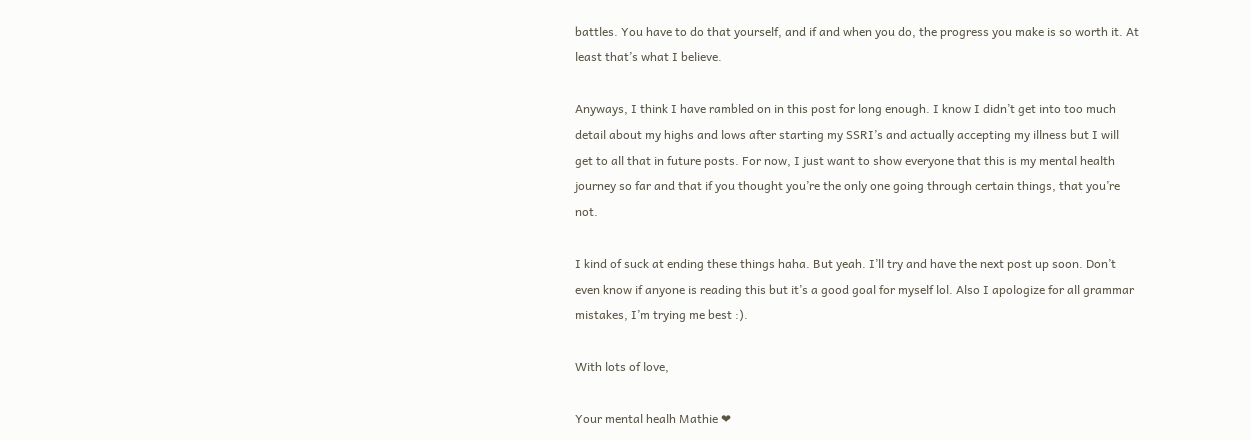battles. You have to do that yourself, and if and when you do, the progress you make is so worth it. At least that’s what I believe.

Anyways, I think I have rambled on in this post for long enough. I know I didn’t get into too much detail about my highs and lows after starting my SSRI’s and actually accepting my illness but I will get to all that in future posts. For now, I just want to show everyone that this is my mental health journey so far and that if you thought you’re the only one going through certain things, that you’re not.

I kind of suck at ending these things haha. But yeah. I’ll try and have the next post up soon. Don’t even know if anyone is reading this but it’s a good goal for myself lol. Also I apologize for all grammar mistakes, I’m trying me best :).

With lots of love,

Your mental healh Mathie ❤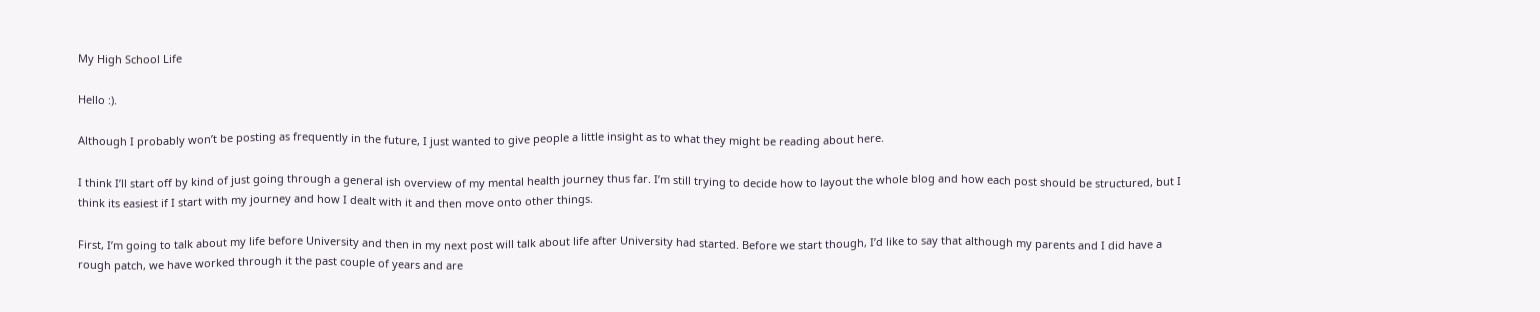My High School Life

Hello :).

Although I probably won’t be posting as frequently in the future, I just wanted to give people a little insight as to what they might be reading about here.

I think I’ll start off by kind of just going through a general ish overview of my mental health journey thus far. I’m still trying to decide how to layout the whole blog and how each post should be structured, but I think its easiest if I start with my journey and how I dealt with it and then move onto other things.

First, I’m going to talk about my life before University and then in my next post will talk about life after University had started. Before we start though, I’d like to say that although my parents and I did have a rough patch, we have worked through it the past couple of years and are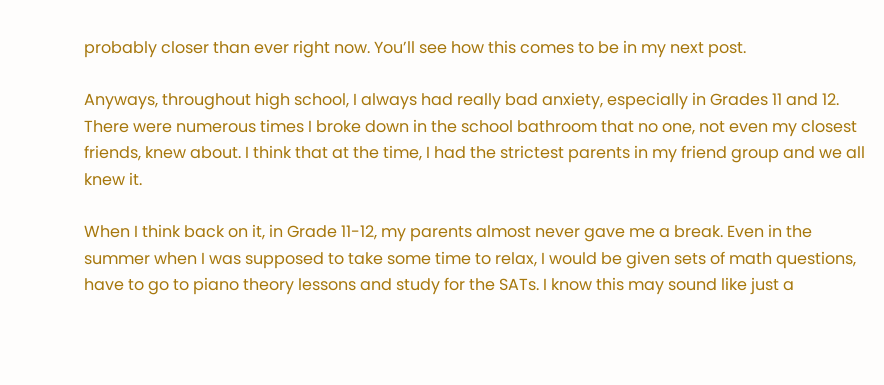probably closer than ever right now. You’ll see how this comes to be in my next post.

Anyways, throughout high school, I always had really bad anxiety, especially in Grades 11 and 12. There were numerous times I broke down in the school bathroom that no one, not even my closest friends, knew about. I think that at the time, I had the strictest parents in my friend group and we all knew it.

When I think back on it, in Grade 11-12, my parents almost never gave me a break. Even in the summer when I was supposed to take some time to relax, I would be given sets of math questions, have to go to piano theory lessons and study for the SATs. I know this may sound like just a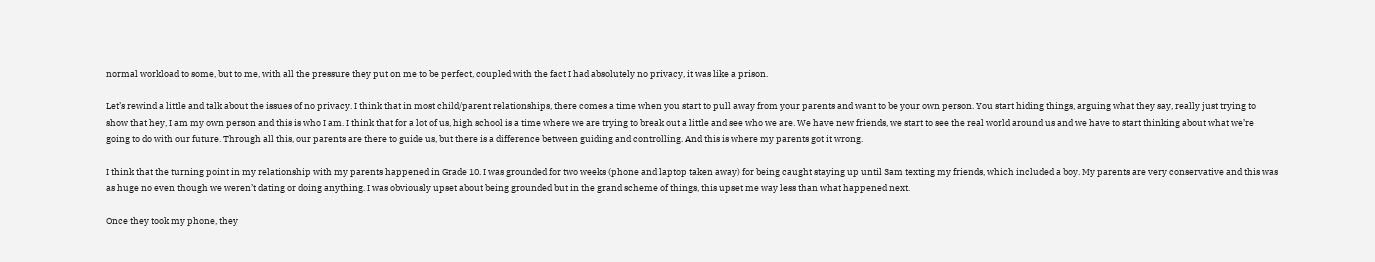normal workload to some, but to me, with all the pressure they put on me to be perfect, coupled with the fact I had absolutely no privacy, it was like a prison.

Let’s rewind a little and talk about the issues of no privacy. I think that in most child/parent relationships, there comes a time when you start to pull away from your parents and want to be your own person. You start hiding things, arguing what they say, really just trying to show that hey, I am my own person and this is who I am. I think that for a lot of us, high school is a time where we are trying to break out a little and see who we are. We have new friends, we start to see the real world around us and we have to start thinking about what we’re going to do with our future. Through all this, our parents are there to guide us, but there is a difference between guiding and controlling. And this is where my parents got it wrong.

I think that the turning point in my relationship with my parents happened in Grade 10. I was grounded for two weeks (phone and laptop taken away) for being caught staying up until 3am texting my friends, which included a boy. My parents are very conservative and this was as huge no even though we weren’t dating or doing anything. I was obviously upset about being grounded but in the grand scheme of things, this upset me way less than what happened next.

Once they took my phone, they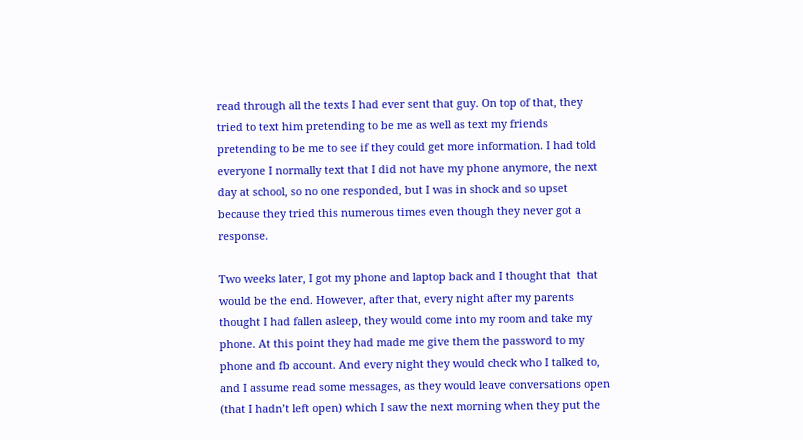read through all the texts I had ever sent that guy. On top of that, they tried to text him pretending to be me as well as text my friends pretending to be me to see if they could get more information. I had told everyone I normally text that I did not have my phone anymore, the next day at school, so no one responded, but I was in shock and so upset because they tried this numerous times even though they never got a response.

Two weeks later, I got my phone and laptop back and I thought that  that would be the end. However, after that, every night after my parents thought I had fallen asleep, they would come into my room and take my phone. At this point they had made me give them the password to my phone and fb account. And every night they would check who I talked to, and I assume read some messages, as they would leave conversations open (that I hadn’t left open) which I saw the next morning when they put the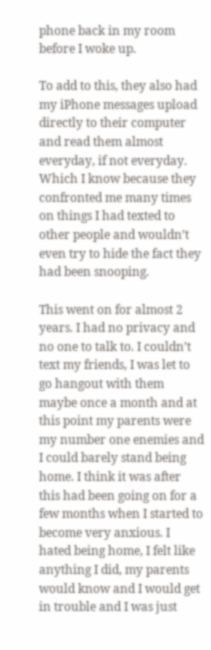phone back in my room before I woke up.

To add to this, they also had my iPhone messages upload directly to their computer and read them almost everyday, if not everyday. Which I know because they confronted me many times on things I had texted to other people and wouldn’t even try to hide the fact they had been snooping.

This went on for almost 2 years. I had no privacy and no one to talk to. I couldn’t text my friends, I was let to go hangout with them maybe once a month and at this point my parents were my number one enemies and I could barely stand being home. I think it was after this had been going on for a few months when I started to become very anxious. I hated being home, I felt like anything I did, my parents would know and I would get in trouble and I was just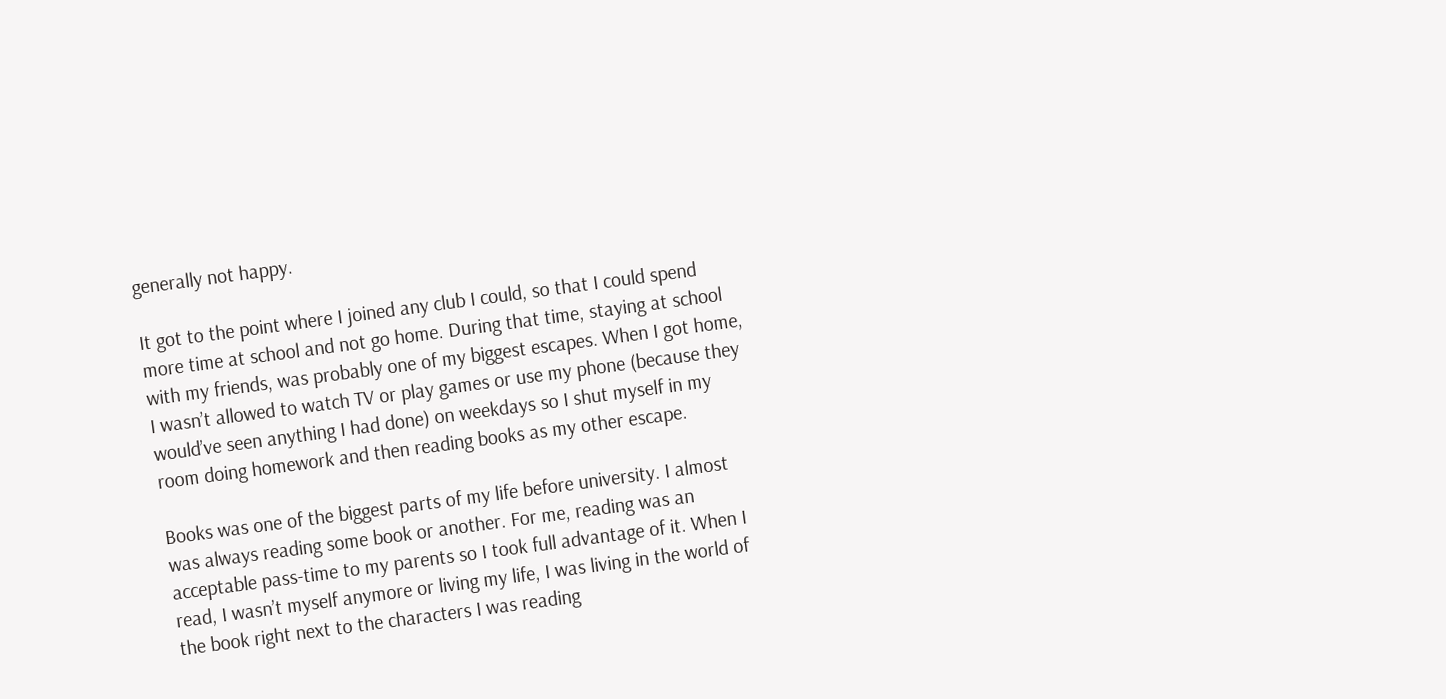generally not happy.

It got to the point where I joined any club I could, so that I could spend more time at school and not go home. During that time, staying at school with my friends, was probably one of my biggest escapes. When I got home, I wasn’t allowed to watch TV or play games or use my phone (because they would’ve seen anything I had done) on weekdays so I shut myself in my room doing homework and then reading books as my other escape.

Books was one of the biggest parts of my life before university. I almost was always reading some book or another. For me, reading was an acceptable pass-time to my parents so I took full advantage of it. When I read, I wasn’t myself anymore or living my life, I was living in the world of the book right next to the characters I was reading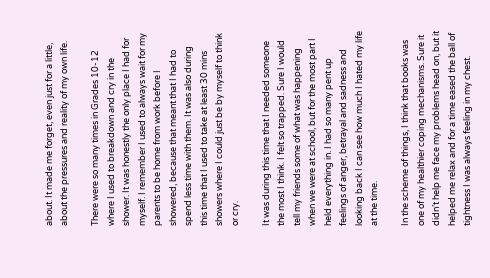about. It made me forget, even just for a little, about the pressures and reality of my own life.

There were so many times in Grades 10-12 where I used to breakdown and cry in the shower. It was honestly the only place I had for myself. I remember I used to always wait for my parents to be home from work before I showered, because that meant that I had to spend less time with them. It was also during this time that I used to take at least 30 mins showers where I could just be by myself to think or cry.

It was during this time that I needed someone the most I think. I felt so trapped. Sure I would tell my friends some of what was happening when we were at school, but for the most part I held everything in. I had so many pent up feelings of anger, betrayal and sadness and looking back I can see how much I hated my life at the time.

In the scheme of things, I think that books was one of my healthier coping mechanisms. Sure it didn’t help me face my problems head on, but it helped me relax and for a time eased the ball of tightness I was always feeling in my chest.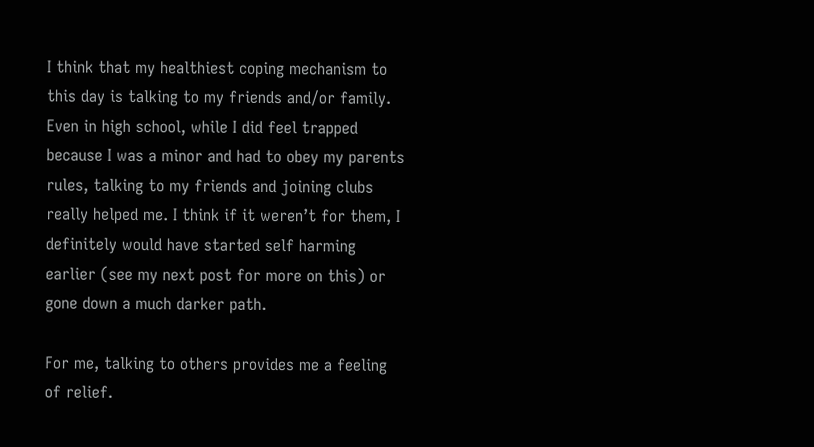I think that my healthiest coping mechanism to this day is talking to my friends and/or family. Even in high school, while I did feel trapped because I was a minor and had to obey my parents rules, talking to my friends and joining clubs really helped me. I think if it weren’t for them, I definitely would have started self harming earlier (see my next post for more on this) or gone down a much darker path.

For me, talking to others provides me a feeling of relief.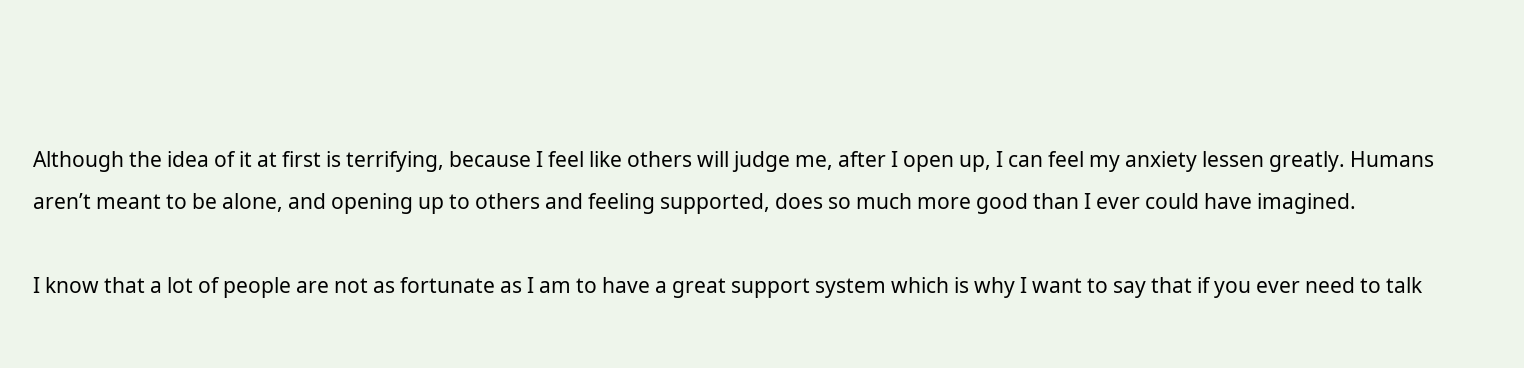Although the idea of it at first is terrifying, because I feel like others will judge me, after I open up, I can feel my anxiety lessen greatly. Humans aren’t meant to be alone, and opening up to others and feeling supported, does so much more good than I ever could have imagined.

I know that a lot of people are not as fortunate as I am to have a great support system which is why I want to say that if you ever need to talk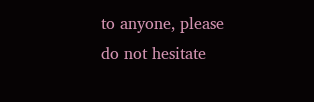to anyone, please do not hesitate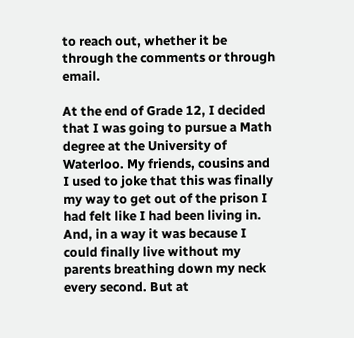to reach out, whether it be through the comments or through email.

At the end of Grade 12, I decided that I was going to pursue a Math degree at the University of Waterloo. My friends, cousins and I used to joke that this was finally my way to get out of the prison I had felt like I had been living in. And, in a way it was because I could finally live without my parents breathing down my neck every second. But at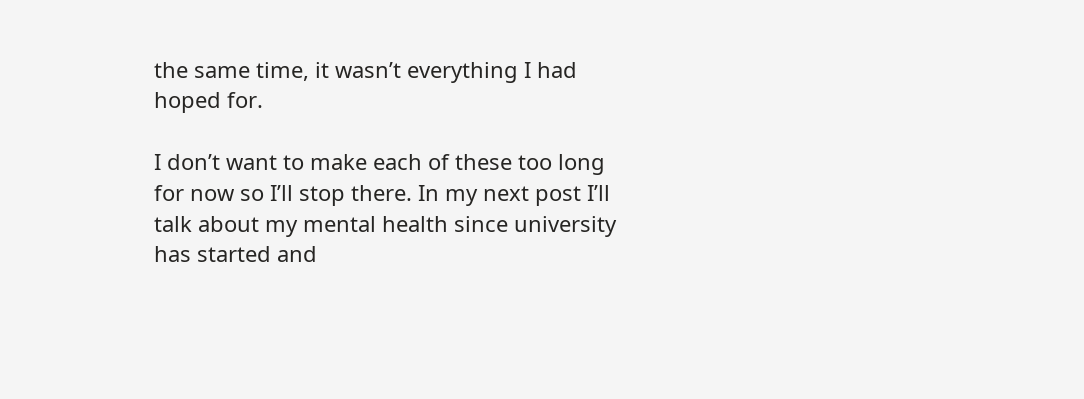the same time, it wasn’t everything I had hoped for.

I don’t want to make each of these too long for now so I’ll stop there. In my next post I’ll talk about my mental health since university has started and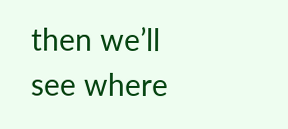then we’ll see where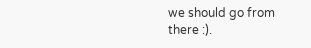we should go from there :).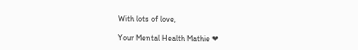With lots of love,

Your Mental Health Mathie ❤